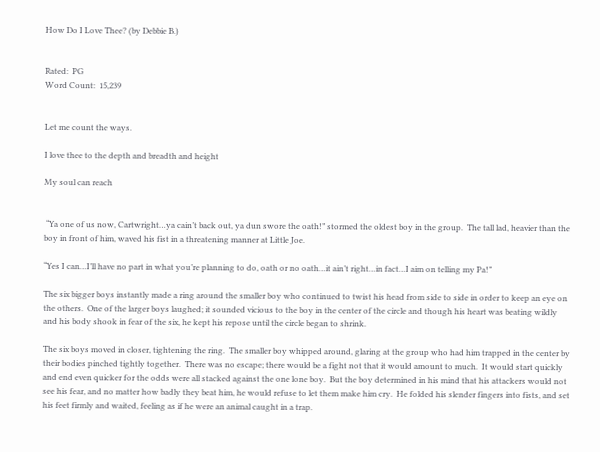How Do I Love Thee? (by Debbie B.)


Rated:  PG
Word Count:  15,239


Let me count the ways.

I love thee to the depth and breadth and height

My soul can reach


 “Ya one of us now, Cartwright…ya cain’t back out, ya dun swore the oath!” stormed the oldest boy in the group.  The tall lad, heavier than the boy in front of him, waved his fist in a threatening manner at Little Joe.

“Yes I can…I’ll have no part in what you’re planning to do, oath or no oath…it ain’t right…in fact…I aim on telling my Pa!”

The six bigger boys instantly made a ring around the smaller boy who continued to twist his head from side to side in order to keep an eye on the others.  One of the larger boys laughed; it sounded vicious to the boy in the center of the circle and though his heart was beating wildly and his body shook in fear of the six, he kept his repose until the circle began to shrink.

The six boys moved in closer, tightening the ring.  The smaller boy whipped around, glaring at the group who had him trapped in the center by their bodies pinched tightly together.  There was no escape; there would be a fight not that it would amount to much.  It would start quickly and end even quicker for the odds were all stacked against the one lone boy.  But the boy determined in his mind that his attackers would not see his fear, and no matter how badly they beat him, he would refuse to let them make him cry.  He folded his slender fingers into fists, and set his feet firmly and waited, feeling as if he were an animal caught in a trap.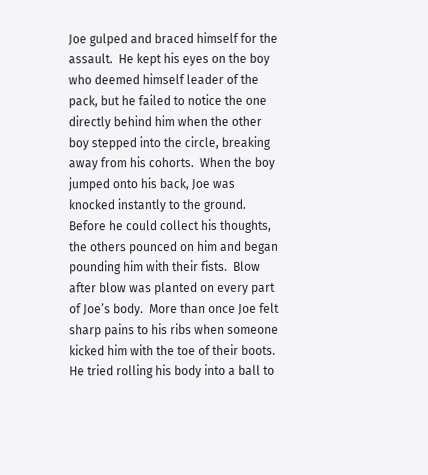Joe gulped and braced himself for the assault.  He kept his eyes on the boy who deemed himself leader of the pack, but he failed to notice the one directly behind him when the other boy stepped into the circle, breaking away from his cohorts.  When the boy jumped onto his back, Joe was knocked instantly to the ground.  Before he could collect his thoughts, the others pounced on him and began pounding him with their fists.  Blow after blow was planted on every part of Joe’s body.  More than once Joe felt sharp pains to his ribs when someone kicked him with the toe of their boots.  He tried rolling his body into a ball to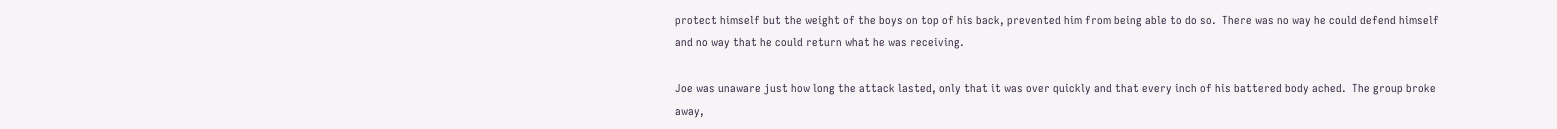protect himself but the weight of the boys on top of his back, prevented him from being able to do so.  There was no way he could defend himself and no way that he could return what he was receiving.

Joe was unaware just how long the attack lasted, only that it was over quickly and that every inch of his battered body ached.  The group broke away,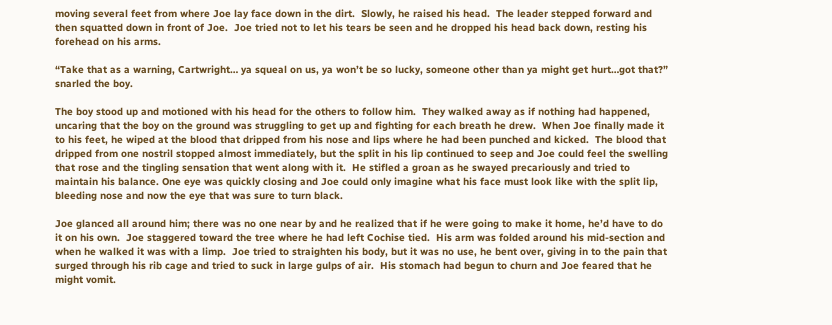moving several feet from where Joe lay face down in the dirt.  Slowly, he raised his head.  The leader stepped forward and then squatted down in front of Joe.  Joe tried not to let his tears be seen and he dropped his head back down, resting his forehead on his arms.

“Take that as a warning, Cartwright… ya squeal on us, ya won’t be so lucky, someone other than ya might get hurt…got that?” snarled the boy.

The boy stood up and motioned with his head for the others to follow him.  They walked away as if nothing had happened, uncaring that the boy on the ground was struggling to get up and fighting for each breath he drew.  When Joe finally made it to his feet, he wiped at the blood that dripped from his nose and lips where he had been punched and kicked.  The blood that dripped from one nostril stopped almost immediately, but the split in his lip continued to seep and Joe could feel the swelling that rose and the tingling sensation that went along with it.  He stifled a groan as he swayed precariously and tried to maintain his balance. One eye was quickly closing and Joe could only imagine what his face must look like with the split lip, bleeding nose and now the eye that was sure to turn black.

Joe glanced all around him; there was no one near by and he realized that if he were going to make it home, he’d have to do it on his own.  Joe staggered toward the tree where he had left Cochise tied.  His arm was folded around his mid-section and when he walked it was with a limp.  Joe tried to straighten his body, but it was no use, he bent over, giving in to the pain that surged through his rib cage and tried to suck in large gulps of air.  His stomach had begun to churn and Joe feared that he might vomit.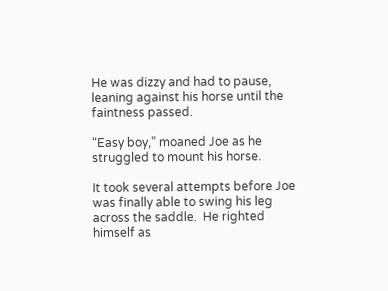He was dizzy and had to pause, leaning against his horse until the faintness passed.

“Easy boy,” moaned Joe as he struggled to mount his horse.

It took several attempts before Joe was finally able to swing his leg across the saddle.  He righted himself as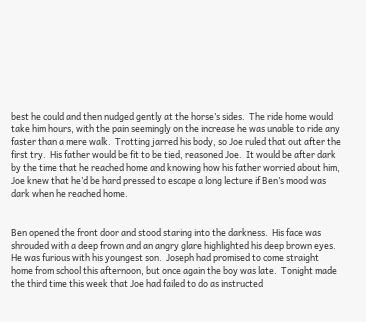best he could and then nudged gently at the horse’s sides.  The ride home would take him hours, with the pain seemingly on the increase he was unable to ride any faster than a mere walk.  Trotting jarred his body, so Joe ruled that out after the first try.  His father would be fit to be tied, reasoned Joe.  It would be after dark by the time that he reached home and knowing how his father worried about him, Joe knew that he’d be hard pressed to escape a long lecture if Ben’s mood was dark when he reached home.


Ben opened the front door and stood staring into the darkness.  His face was shrouded with a deep frown and an angry glare highlighted his deep brown eyes.  He was furious with his youngest son.  Joseph had promised to come straight home from school this afternoon, but once again the boy was late.  Tonight made the third time this week that Joe had failed to do as instructed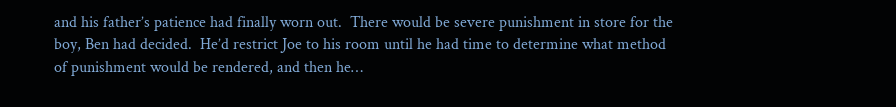and his father’s patience had finally worn out.  There would be severe punishment in store for the boy, Ben had decided.  He’d restrict Joe to his room until he had time to determine what method of punishment would be rendered, and then he…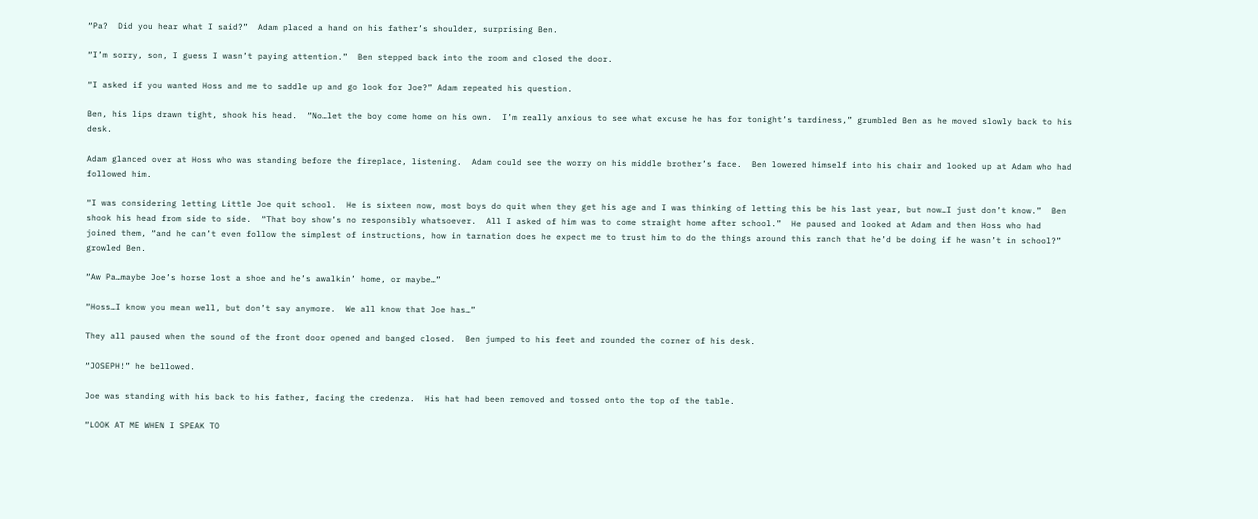“Pa?  Did you hear what I said?”  Adam placed a hand on his father’s shoulder, surprising Ben.

“I’m sorry, son, I guess I wasn’t paying attention.”  Ben stepped back into the room and closed the door.

“I asked if you wanted Hoss and me to saddle up and go look for Joe?” Adam repeated his question.

Ben, his lips drawn tight, shook his head.  “No…let the boy come home on his own.  I’m really anxious to see what excuse he has for tonight’s tardiness,” grumbled Ben as he moved slowly back to his desk.

Adam glanced over at Hoss who was standing before the fireplace, listening.  Adam could see the worry on his middle brother’s face.  Ben lowered himself into his chair and looked up at Adam who had followed him.

“I was considering letting Little Joe quit school.  He is sixteen now, most boys do quit when they get his age and I was thinking of letting this be his last year, but now…I just don’t know.”  Ben shook his head from side to side.  “That boy show’s no responsibly whatsoever.  All I asked of him was to come straight home after school.”  He paused and looked at Adam and then Hoss who had joined them, “and he can’t even follow the simplest of instructions, how in tarnation does he expect me to trust him to do the things around this ranch that he’d be doing if he wasn’t in school?” growled Ben.

“Aw Pa…maybe Joe’s horse lost a shoe and he’s awalkin’ home, or maybe…”

“Hoss…I know you mean well, but don’t say anymore.  We all know that Joe has…”

They all paused when the sound of the front door opened and banged closed.  Ben jumped to his feet and rounded the corner of his desk.

“JOSEPH!” he bellowed.

Joe was standing with his back to his father, facing the credenza.  His hat had been removed and tossed onto the top of the table.

“LOOK AT ME WHEN I SPEAK TO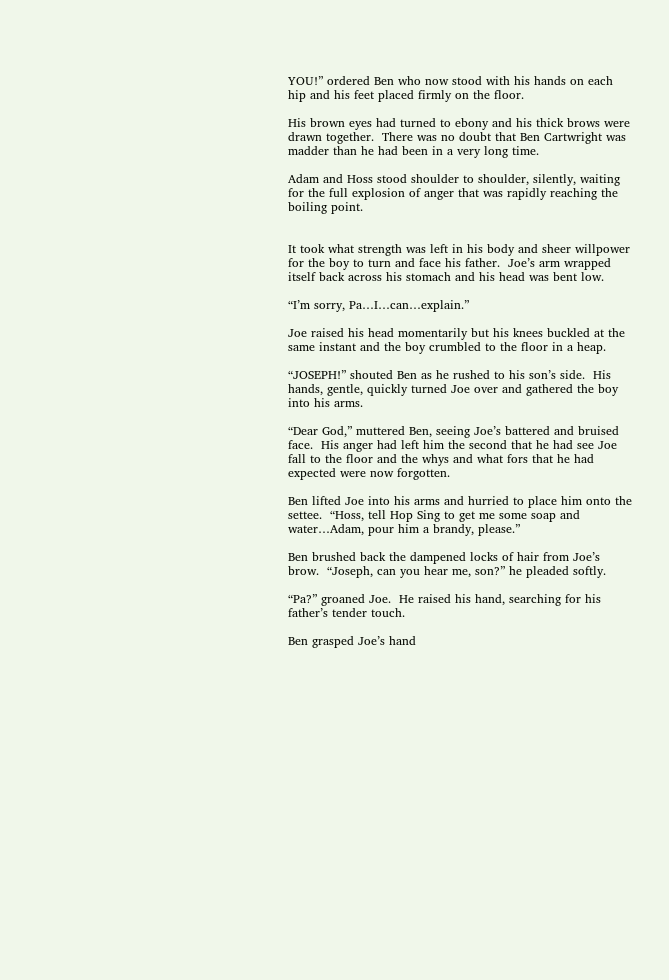YOU!” ordered Ben who now stood with his hands on each hip and his feet placed firmly on the floor.

His brown eyes had turned to ebony and his thick brows were drawn together.  There was no doubt that Ben Cartwright was madder than he had been in a very long time.

Adam and Hoss stood shoulder to shoulder, silently, waiting for the full explosion of anger that was rapidly reaching the boiling point.


It took what strength was left in his body and sheer willpower for the boy to turn and face his father.  Joe’s arm wrapped itself back across his stomach and his head was bent low.

“I’m sorry, Pa…I…can…explain.”

Joe raised his head momentarily but his knees buckled at the same instant and the boy crumbled to the floor in a heap.

“JOSEPH!” shouted Ben as he rushed to his son’s side.  His hands, gentle, quickly turned Joe over and gathered the boy into his arms.

“Dear God,” muttered Ben, seeing Joe’s battered and bruised face.  His anger had left him the second that he had see Joe fall to the floor and the whys and what fors that he had expected were now forgotten.

Ben lifted Joe into his arms and hurried to place him onto the settee.  “Hoss, tell Hop Sing to get me some soap and water…Adam, pour him a brandy, please.”

Ben brushed back the dampened locks of hair from Joe’s brow.  “Joseph, can you hear me, son?” he pleaded softly.

“Pa?” groaned Joe.  He raised his hand, searching for his father’s tender touch.

Ben grasped Joe’s hand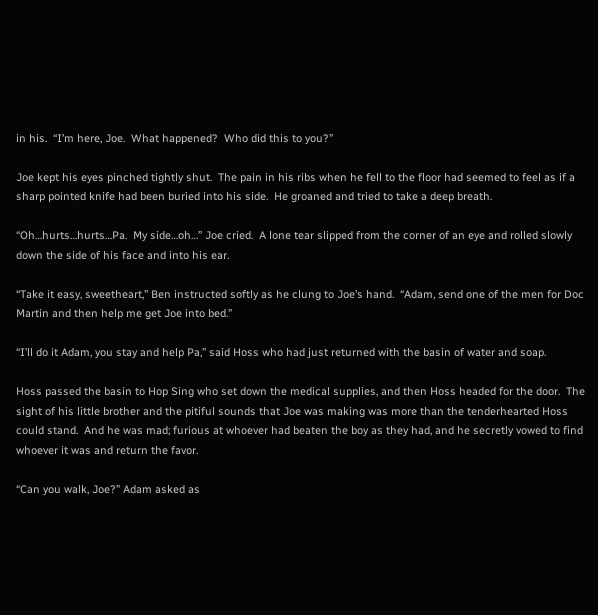in his.  “I’m here, Joe.  What happened?  Who did this to you?”

Joe kept his eyes pinched tightly shut.  The pain in his ribs when he fell to the floor had seemed to feel as if a sharp pointed knife had been buried into his side.  He groaned and tried to take a deep breath.

“Oh…hurts…hurts…Pa.  My side…oh…” Joe cried.  A lone tear slipped from the corner of an eye and rolled slowly down the side of his face and into his ear.

“Take it easy, sweetheart,” Ben instructed softly as he clung to Joe’s hand.  “Adam, send one of the men for Doc Martin and then help me get Joe into bed.”

“I’ll do it Adam, you stay and help Pa,” said Hoss who had just returned with the basin of water and soap.

Hoss passed the basin to Hop Sing who set down the medical supplies, and then Hoss headed for the door.  The sight of his little brother and the pitiful sounds that Joe was making was more than the tenderhearted Hoss could stand.  And he was mad; furious at whoever had beaten the boy as they had, and he secretly vowed to find whoever it was and return the favor.

“Can you walk, Joe?” Adam asked as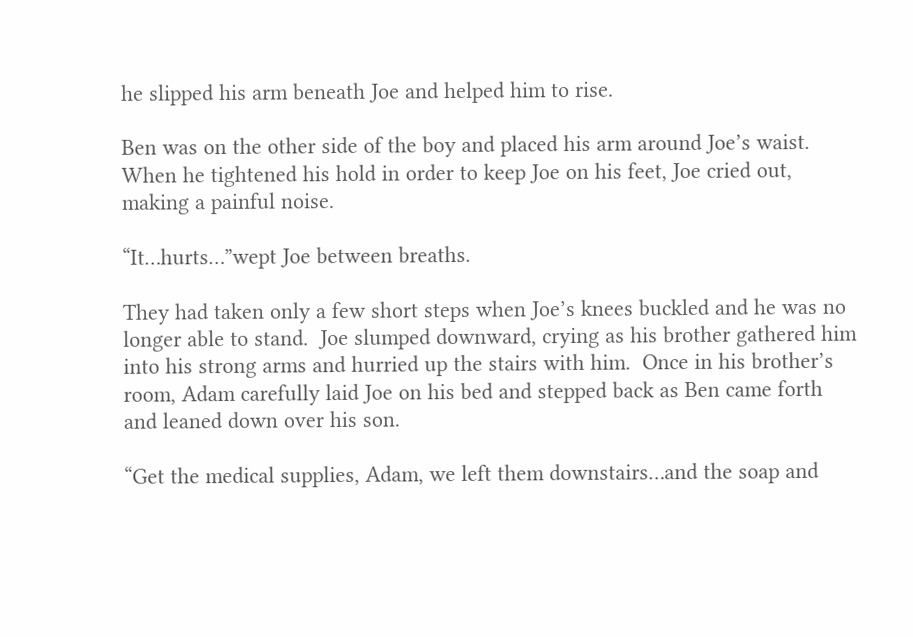he slipped his arm beneath Joe and helped him to rise.

Ben was on the other side of the boy and placed his arm around Joe’s waist.  When he tightened his hold in order to keep Joe on his feet, Joe cried out, making a painful noise.

“It…hurts…”wept Joe between breaths.

They had taken only a few short steps when Joe’s knees buckled and he was no longer able to stand.  Joe slumped downward, crying as his brother gathered him into his strong arms and hurried up the stairs with him.  Once in his brother’s room, Adam carefully laid Joe on his bed and stepped back as Ben came forth and leaned down over his son.

“Get the medical supplies, Adam, we left them downstairs…and the soap and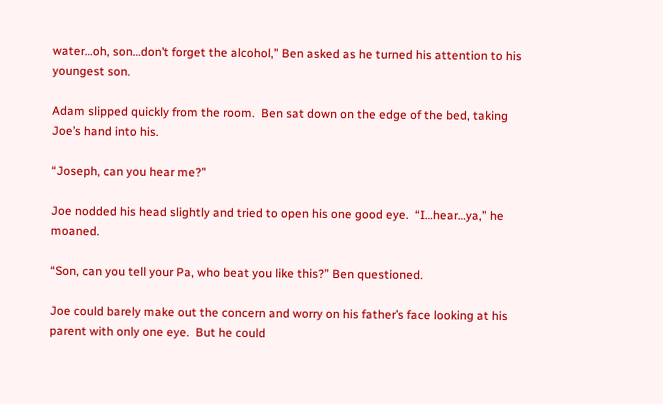water…oh, son…don’t forget the alcohol,” Ben asked as he turned his attention to his youngest son.

Adam slipped quickly from the room.  Ben sat down on the edge of the bed, taking Joe’s hand into his.

“Joseph, can you hear me?”

Joe nodded his head slightly and tried to open his one good eye.  “I…hear…ya,” he moaned.

“Son, can you tell your Pa, who beat you like this?” Ben questioned.

Joe could barely make out the concern and worry on his father’s face looking at his parent with only one eye.  But he could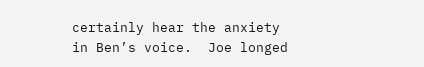certainly hear the anxiety in Ben’s voice.  Joe longed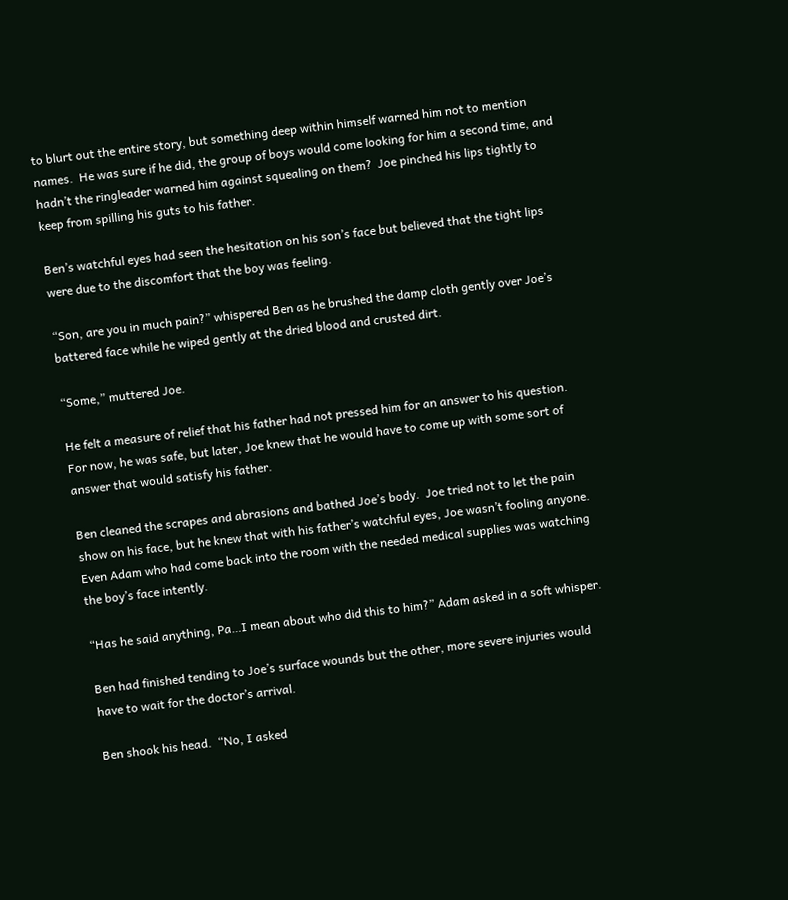to blurt out the entire story, but something deep within himself warned him not to mention names.  He was sure if he did, the group of boys would come looking for him a second time, and hadn’t the ringleader warned him against squealing on them?  Joe pinched his lips tightly to keep from spilling his guts to his father.

Ben’s watchful eyes had seen the hesitation on his son’s face but believed that the tight lips were due to the discomfort that the boy was feeling.

“Son, are you in much pain?” whispered Ben as he brushed the damp cloth gently over Joe’s battered face while he wiped gently at the dried blood and crusted dirt.

“Some,” muttered Joe.

He felt a measure of relief that his father had not pressed him for an answer to his question.  For now, he was safe, but later, Joe knew that he would have to come up with some sort of answer that would satisfy his father.

Ben cleaned the scrapes and abrasions and bathed Joe’s body.  Joe tried not to let the pain show on his face, but he knew that with his father’s watchful eyes, Joe wasn’t fooling anyone.  Even Adam who had come back into the room with the needed medical supplies was watching the boy’s face intently.

“Has he said anything, Pa…I mean about who did this to him?” Adam asked in a soft whisper.

Ben had finished tending to Joe’s surface wounds but the other, more severe injuries would have to wait for the doctor’s arrival.

Ben shook his head.  “No, I asked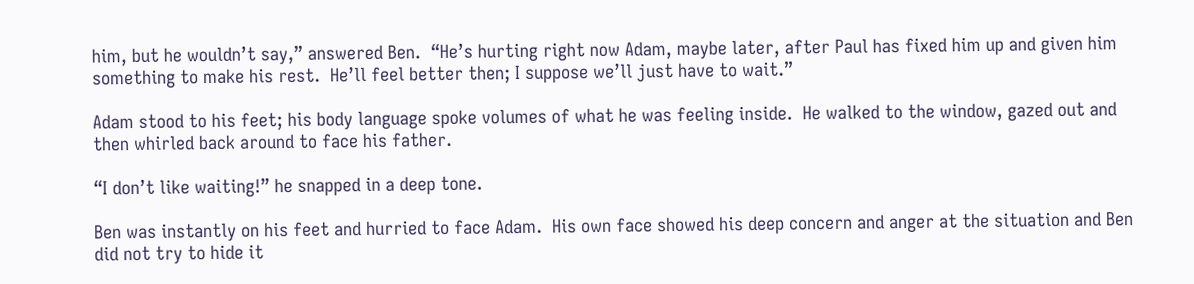him, but he wouldn’t say,” answered Ben.  “He’s hurting right now Adam, maybe later, after Paul has fixed him up and given him something to make his rest.  He’ll feel better then; I suppose we’ll just have to wait.”

Adam stood to his feet; his body language spoke volumes of what he was feeling inside.  He walked to the window, gazed out and then whirled back around to face his father.

“I don’t like waiting!” he snapped in a deep tone.

Ben was instantly on his feet and hurried to face Adam.  His own face showed his deep concern and anger at the situation and Ben did not try to hide it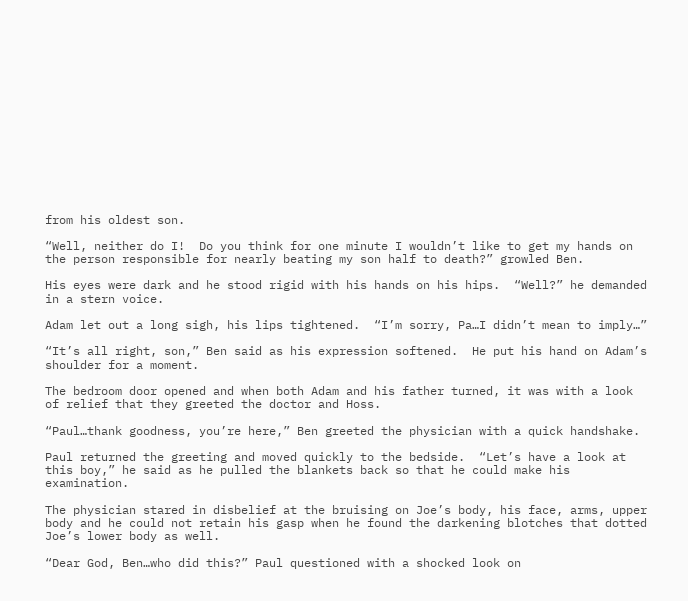from his oldest son.

“Well, neither do I!  Do you think for one minute I wouldn’t like to get my hands on the person responsible for nearly beating my son half to death?” growled Ben.

His eyes were dark and he stood rigid with his hands on his hips.  “Well?” he demanded in a stern voice.

Adam let out a long sigh, his lips tightened.  “I’m sorry, Pa…I didn’t mean to imply…”

“It’s all right, son,” Ben said as his expression softened.  He put his hand on Adam’s shoulder for a moment.

The bedroom door opened and when both Adam and his father turned, it was with a look of relief that they greeted the doctor and Hoss.

“Paul…thank goodness, you’re here,” Ben greeted the physician with a quick handshake.

Paul returned the greeting and moved quickly to the bedside.  “Let’s have a look at this boy,” he said as he pulled the blankets back so that he could make his examination.

The physician stared in disbelief at the bruising on Joe’s body, his face, arms, upper body and he could not retain his gasp when he found the darkening blotches that dotted Joe’s lower body as well.

“Dear God, Ben…who did this?” Paul questioned with a shocked look on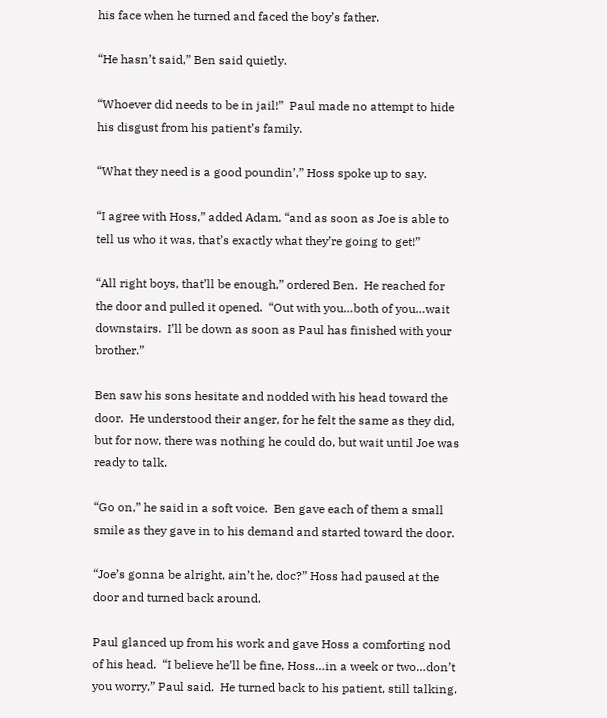his face when he turned and faced the boy’s father.

“He hasn’t said,” Ben said quietly.

“Whoever did needs to be in jail!”  Paul made no attempt to hide his disgust from his patient’s family.

“What they need is a good poundin’,” Hoss spoke up to say.

“I agree with Hoss,” added Adam, “and as soon as Joe is able to tell us who it was, that’s exactly what they’re going to get!”

“All right boys, that’ll be enough,” ordered Ben.  He reached for the door and pulled it opened.  “Out with you…both of you…wait downstairs.  I’ll be down as soon as Paul has finished with your brother.”

Ben saw his sons hesitate and nodded with his head toward the door.  He understood their anger, for he felt the same as they did, but for now, there was nothing he could do, but wait until Joe was ready to talk.

“Go on,” he said in a soft voice.  Ben gave each of them a small smile as they gave in to his demand and started toward the door.

“Joe’s gonna be alright, ain’t he, doc?” Hoss had paused at the door and turned back around.

Paul glanced up from his work and gave Hoss a comforting nod of his head.  “I believe he’ll be fine, Hoss…in a week or two…don’t you worry,” Paul said.  He turned back to his patient, still talking.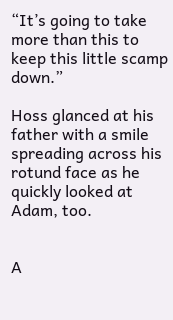“It’s going to take more than this to keep this little scamp down.”

Hoss glanced at his father with a smile spreading across his rotund face as he quickly looked at Adam, too.


A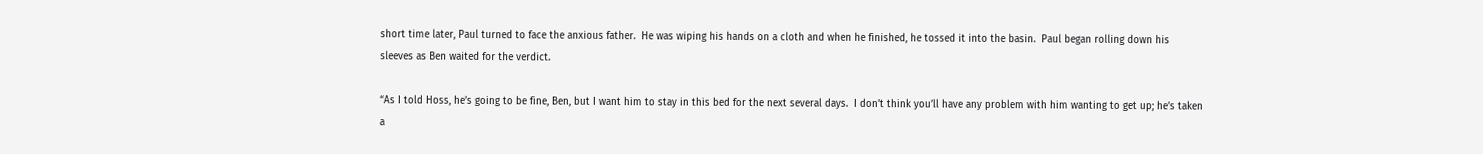short time later, Paul turned to face the anxious father.  He was wiping his hands on a cloth and when he finished, he tossed it into the basin.  Paul began rolling down his sleeves as Ben waited for the verdict.

“As I told Hoss, he’s going to be fine, Ben, but I want him to stay in this bed for the next several days.  I don’t think you’ll have any problem with him wanting to get up; he’s taken a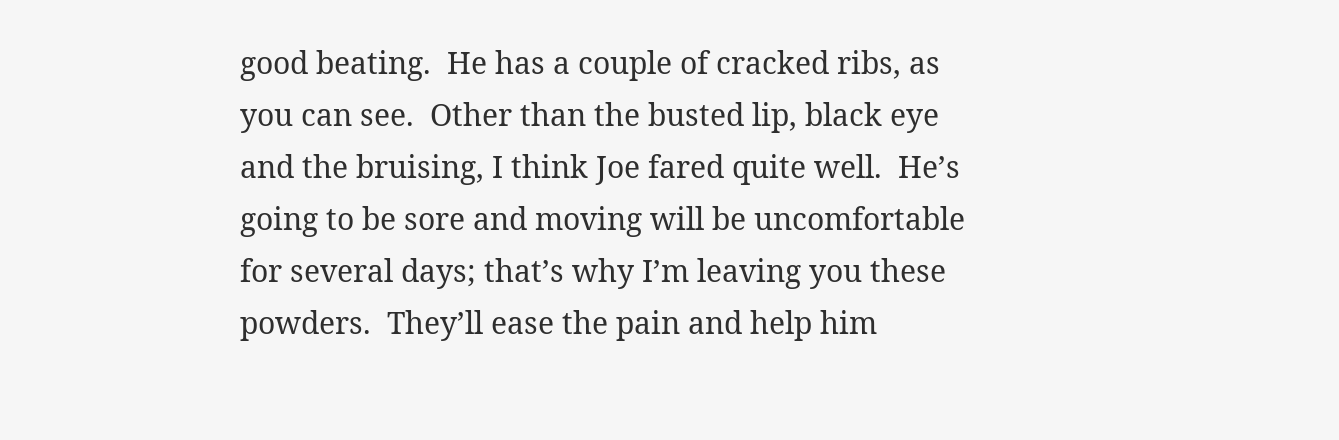good beating.  He has a couple of cracked ribs, as you can see.  Other than the busted lip, black eye and the bruising, I think Joe fared quite well.  He’s going to be sore and moving will be uncomfortable for several days; that’s why I’m leaving you these powders.  They’ll ease the pain and help him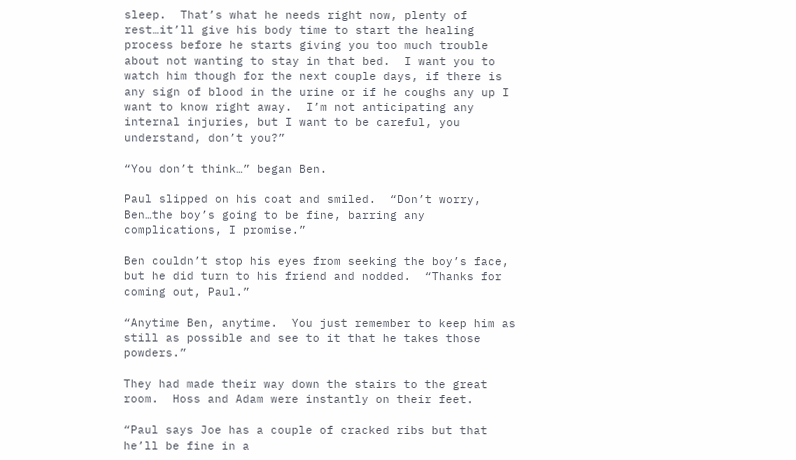sleep.  That’s what he needs right now, plenty of rest…it’ll give his body time to start the healing process before he starts giving you too much trouble about not wanting to stay in that bed.  I want you to watch him though for the next couple days, if there is any sign of blood in the urine or if he coughs any up I want to know right away.  I’m not anticipating any internal injuries, but I want to be careful, you understand, don’t you?”

“You don’t think…” began Ben.

Paul slipped on his coat and smiled.  “Don’t worry, Ben…the boy’s going to be fine, barring any complications, I promise.”

Ben couldn’t stop his eyes from seeking the boy’s face, but he did turn to his friend and nodded.  “Thanks for coming out, Paul.”

“Anytime Ben, anytime.  You just remember to keep him as still as possible and see to it that he takes those powders.”

They had made their way down the stairs to the great room.  Hoss and Adam were instantly on their feet.

“Paul says Joe has a couple of cracked ribs but that he’ll be fine in a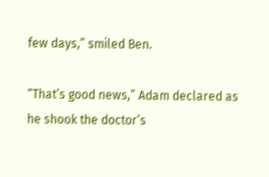few days,” smiled Ben.

“That’s good news,” Adam declared as he shook the doctor’s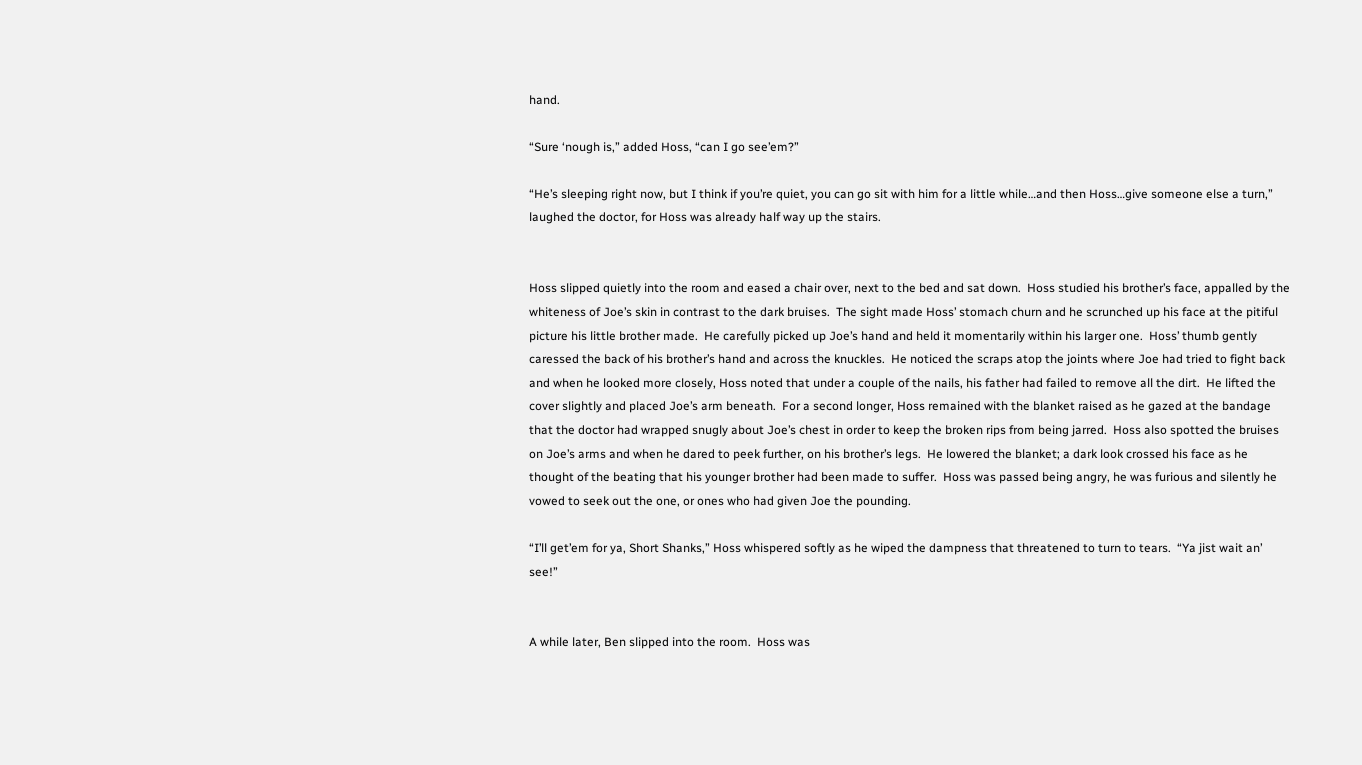hand.

“Sure ‘nough is,” added Hoss, “can I go see’em?”

“He’s sleeping right now, but I think if you’re quiet, you can go sit with him for a little while…and then Hoss…give someone else a turn,” laughed the doctor, for Hoss was already half way up the stairs.


Hoss slipped quietly into the room and eased a chair over, next to the bed and sat down.  Hoss studied his brother’s face, appalled by the whiteness of Joe’s skin in contrast to the dark bruises.  The sight made Hoss’ stomach churn and he scrunched up his face at the pitiful picture his little brother made.  He carefully picked up Joe’s hand and held it momentarily within his larger one.  Hoss’ thumb gently caressed the back of his brother’s hand and across the knuckles.  He noticed the scraps atop the joints where Joe had tried to fight back and when he looked more closely, Hoss noted that under a couple of the nails, his father had failed to remove all the dirt.  He lifted the cover slightly and placed Joe’s arm beneath.  For a second longer, Hoss remained with the blanket raised as he gazed at the bandage that the doctor had wrapped snugly about Joe’s chest in order to keep the broken rips from being jarred.  Hoss also spotted the bruises on Joe’s arms and when he dared to peek further, on his brother’s legs.  He lowered the blanket; a dark look crossed his face as he thought of the beating that his younger brother had been made to suffer.  Hoss was passed being angry, he was furious and silently he vowed to seek out the one, or ones who had given Joe the pounding.

“I’ll get’em for ya, Short Shanks,” Hoss whispered softly as he wiped the dampness that threatened to turn to tears.  “Ya jist wait an’ see!”


A while later, Ben slipped into the room.  Hoss was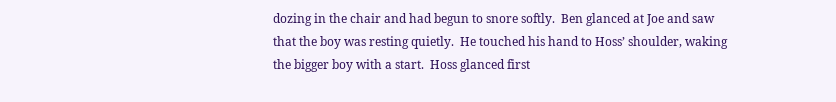dozing in the chair and had begun to snore softly.  Ben glanced at Joe and saw that the boy was resting quietly.  He touched his hand to Hoss’ shoulder, waking the bigger boy with a start.  Hoss glanced first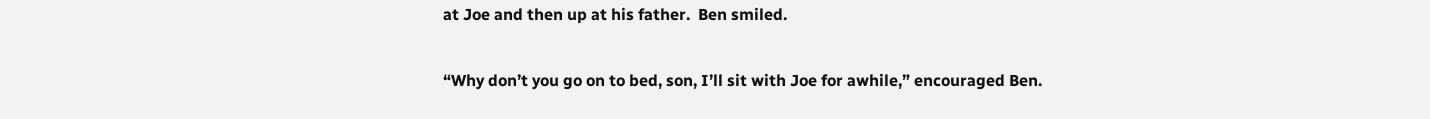at Joe and then up at his father.  Ben smiled.

“Why don’t you go on to bed, son, I’ll sit with Joe for awhile,” encouraged Ben.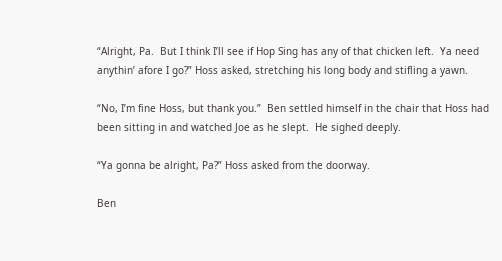“Alright, Pa.  But I think I’ll see if Hop Sing has any of that chicken left.  Ya need anythin’ afore I go?” Hoss asked, stretching his long body and stifling a yawn.

“No, I’m fine Hoss, but thank you.”  Ben settled himself in the chair that Hoss had been sitting in and watched Joe as he slept.  He sighed deeply.

“Ya gonna be alright, Pa?” Hoss asked from the doorway.

Ben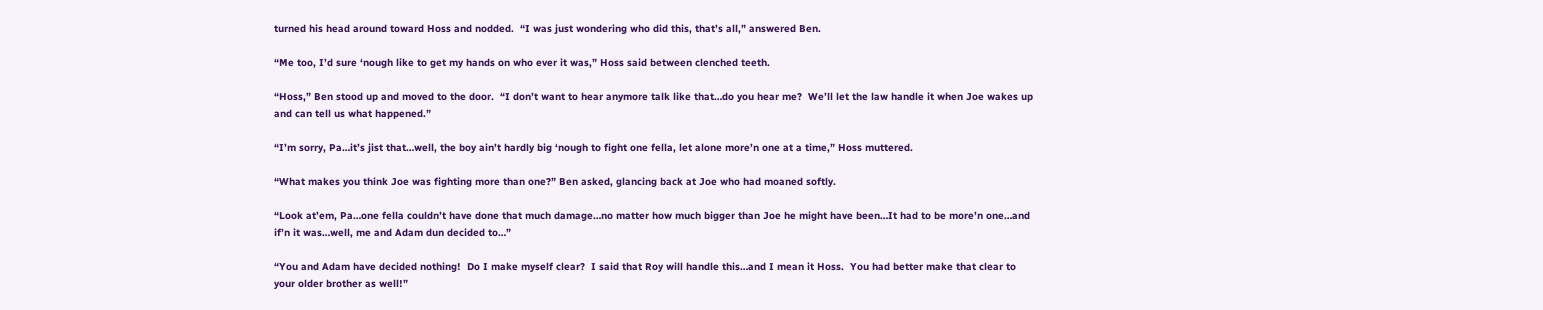turned his head around toward Hoss and nodded.  “I was just wondering who did this, that’s all,” answered Ben.

“Me too, I’d sure ‘nough like to get my hands on who ever it was,” Hoss said between clenched teeth.

“Hoss,” Ben stood up and moved to the door.  “I don’t want to hear anymore talk like that…do you hear me?  We’ll let the law handle it when Joe wakes up and can tell us what happened.”

“I’m sorry, Pa…it’s jist that…well, the boy ain’t hardly big ‘nough to fight one fella, let alone more’n one at a time,” Hoss muttered.

“What makes you think Joe was fighting more than one?” Ben asked, glancing back at Joe who had moaned softly.

“Look at’em, Pa…one fella couldn’t have done that much damage…no matter how much bigger than Joe he might have been…It had to be more’n one…and if’n it was…well, me and Adam dun decided to…”

“You and Adam have decided nothing!  Do I make myself clear?  I said that Roy will handle this…and I mean it Hoss.  You had better make that clear to your older brother as well!”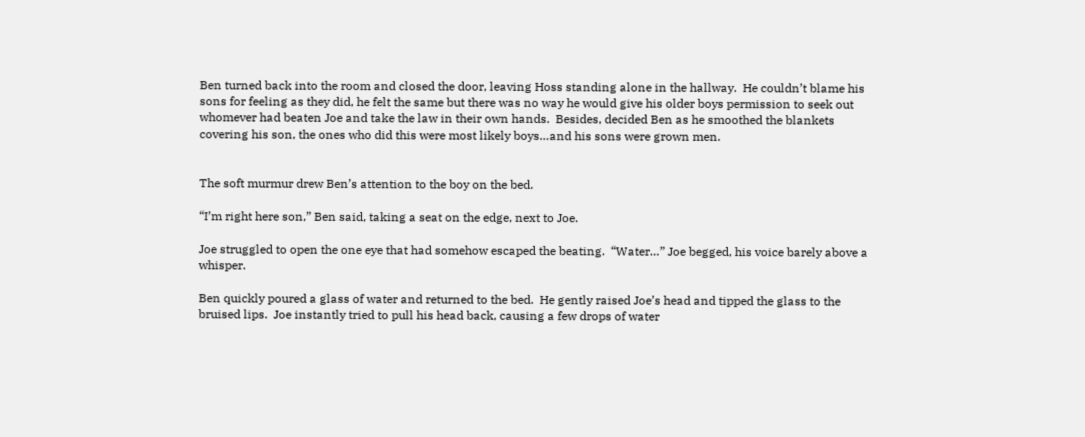Ben turned back into the room and closed the door, leaving Hoss standing alone in the hallway.  He couldn’t blame his sons for feeling as they did, he felt the same but there was no way he would give his older boys permission to seek out whomever had beaten Joe and take the law in their own hands.  Besides, decided Ben as he smoothed the blankets covering his son, the ones who did this were most likely boys…and his sons were grown men.


The soft murmur drew Ben’s attention to the boy on the bed.

“I’m right here son,” Ben said, taking a seat on the edge, next to Joe.

Joe struggled to open the one eye that had somehow escaped the beating.  “Water…” Joe begged, his voice barely above a whisper.

Ben quickly poured a glass of water and returned to the bed.  He gently raised Joe’s head and tipped the glass to the bruised lips.  Joe instantly tried to pull his head back, causing a few drops of water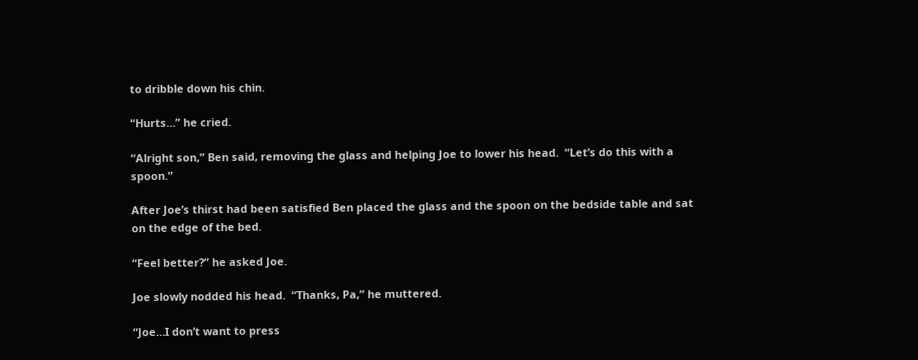to dribble down his chin.

“Hurts…” he cried.

“Alright son,” Ben said, removing the glass and helping Joe to lower his head.  “Let’s do this with a spoon.”

After Joe’s thirst had been satisfied Ben placed the glass and the spoon on the bedside table and sat on the edge of the bed.

“Feel better?” he asked Joe.

Joe slowly nodded his head.  “Thanks, Pa,” he muttered.

“Joe…I don’t want to press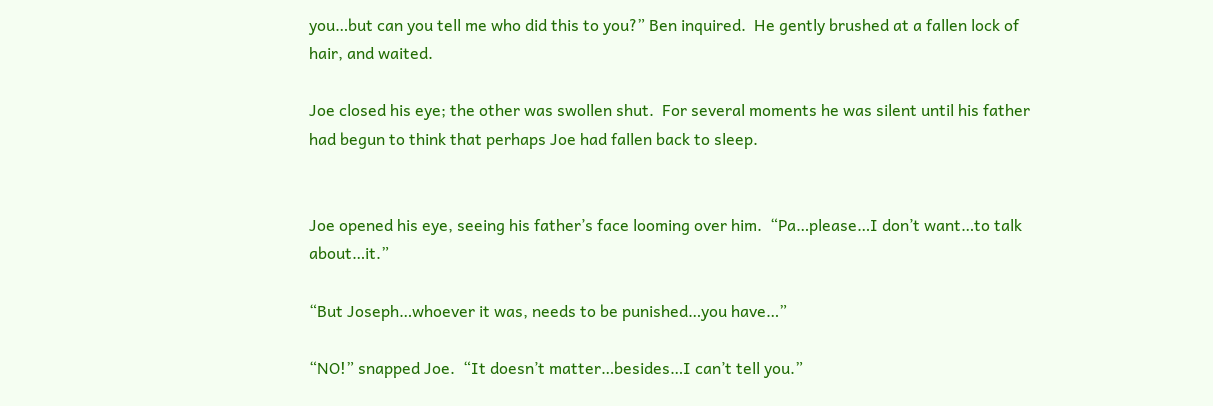you…but can you tell me who did this to you?” Ben inquired.  He gently brushed at a fallen lock of hair, and waited.

Joe closed his eye; the other was swollen shut.  For several moments he was silent until his father had begun to think that perhaps Joe had fallen back to sleep.


Joe opened his eye, seeing his father’s face looming over him.  “Pa…please…I don’t want…to talk about…it.”

“But Joseph…whoever it was, needs to be punished…you have…”

“NO!” snapped Joe.  “It doesn’t matter…besides…I can’t tell you.”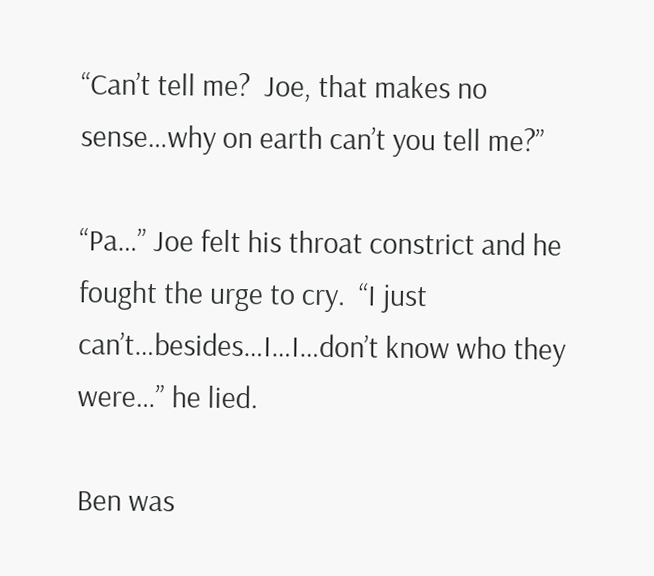“Can’t tell me?  Joe, that makes no sense…why on earth can’t you tell me?”

“Pa…” Joe felt his throat constrict and he fought the urge to cry.  “I just can’t…besides…I…I…don’t know who they were…” he lied.

Ben was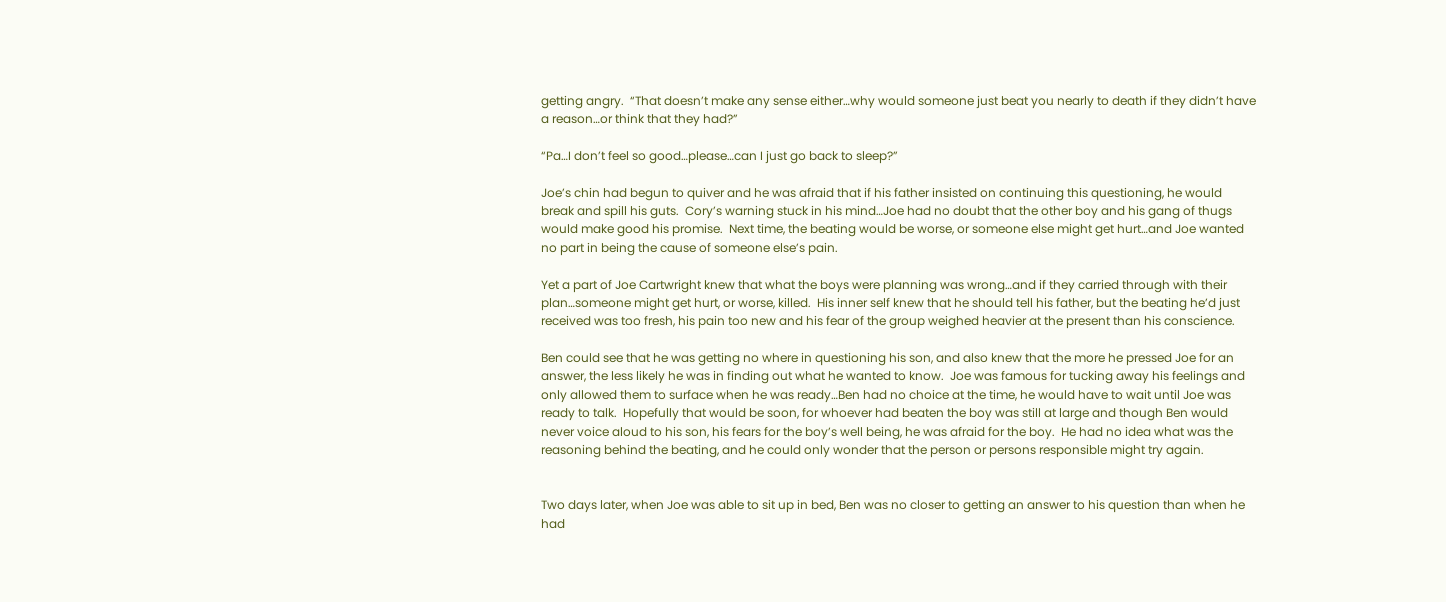getting angry.  “That doesn’t make any sense either…why would someone just beat you nearly to death if they didn’t have a reason…or think that they had?”

“Pa…I don’t feel so good…please…can I just go back to sleep?”

Joe’s chin had begun to quiver and he was afraid that if his father insisted on continuing this questioning, he would break and spill his guts.  Cory’s warning stuck in his mind…Joe had no doubt that the other boy and his gang of thugs would make good his promise.  Next time, the beating would be worse, or someone else might get hurt…and Joe wanted no part in being the cause of someone else’s pain.

Yet a part of Joe Cartwright knew that what the boys were planning was wrong…and if they carried through with their plan…someone might get hurt, or worse, killed.  His inner self knew that he should tell his father, but the beating he’d just received was too fresh, his pain too new and his fear of the group weighed heavier at the present than his conscience.

Ben could see that he was getting no where in questioning his son, and also knew that the more he pressed Joe for an answer, the less likely he was in finding out what he wanted to know.  Joe was famous for tucking away his feelings and only allowed them to surface when he was ready…Ben had no choice at the time, he would have to wait until Joe was ready to talk.  Hopefully that would be soon, for whoever had beaten the boy was still at large and though Ben would never voice aloud to his son, his fears for the boy’s well being, he was afraid for the boy.  He had no idea what was the reasoning behind the beating, and he could only wonder that the person or persons responsible might try again.


Two days later, when Joe was able to sit up in bed, Ben was no closer to getting an answer to his question than when he had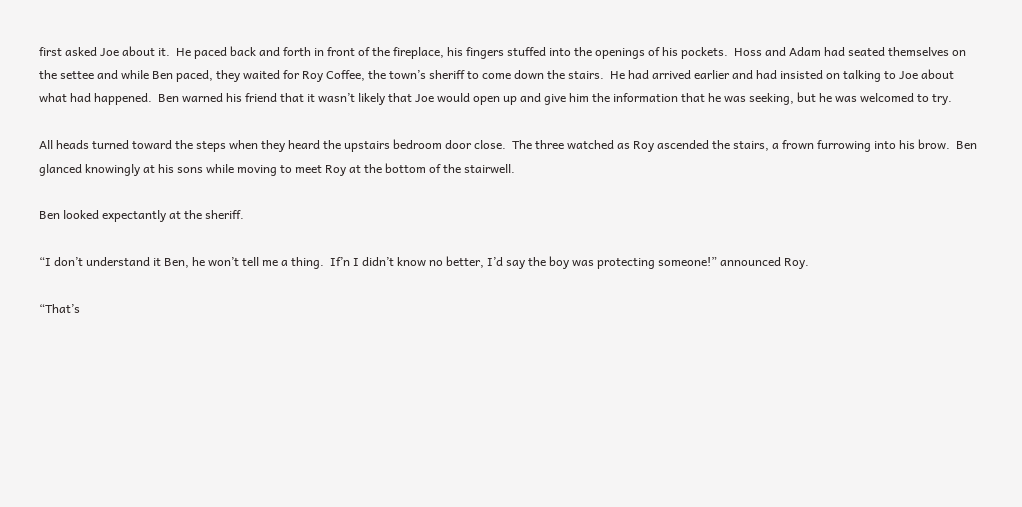first asked Joe about it.  He paced back and forth in front of the fireplace, his fingers stuffed into the openings of his pockets.  Hoss and Adam had seated themselves on the settee and while Ben paced, they waited for Roy Coffee, the town’s sheriff to come down the stairs.  He had arrived earlier and had insisted on talking to Joe about what had happened.  Ben warned his friend that it wasn’t likely that Joe would open up and give him the information that he was seeking, but he was welcomed to try.

All heads turned toward the steps when they heard the upstairs bedroom door close.  The three watched as Roy ascended the stairs, a frown furrowing into his brow.  Ben glanced knowingly at his sons while moving to meet Roy at the bottom of the stairwell.

Ben looked expectantly at the sheriff.

“I don’t understand it Ben, he won’t tell me a thing.  If’n I didn’t know no better, I’d say the boy was protecting someone!” announced Roy.

“That’s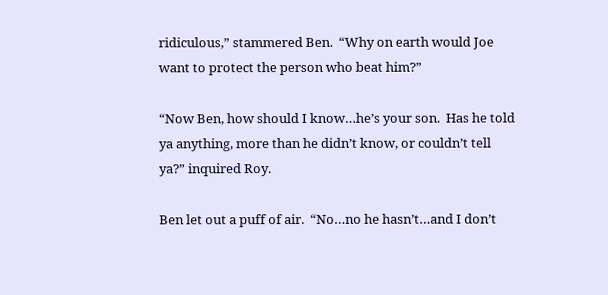ridiculous,” stammered Ben.  “Why on earth would Joe want to protect the person who beat him?”

“Now Ben, how should I know…he’s your son.  Has he told ya anything, more than he didn’t know, or couldn’t tell ya?” inquired Roy.

Ben let out a puff of air.  “No…no he hasn’t…and I don’t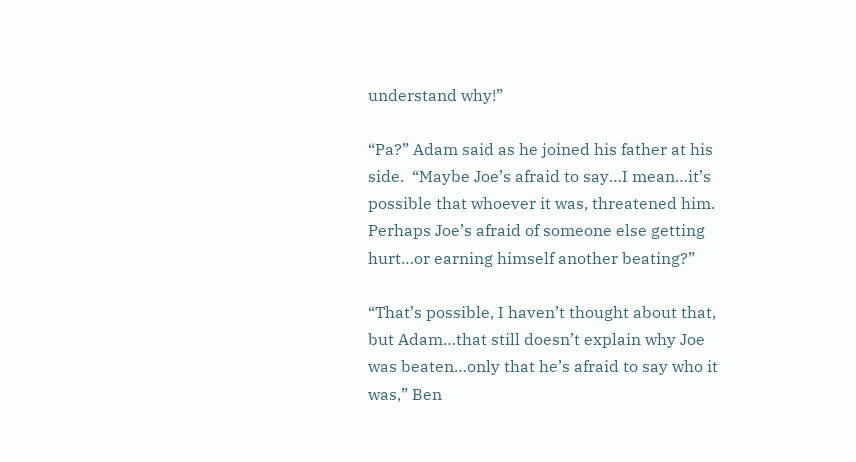understand why!”

“Pa?” Adam said as he joined his father at his side.  “Maybe Joe’s afraid to say…I mean…it’s possible that whoever it was, threatened him.  Perhaps Joe’s afraid of someone else getting hurt…or earning himself another beating?”

“That’s possible, I haven’t thought about that, but Adam…that still doesn’t explain why Joe was beaten…only that he’s afraid to say who it was,” Ben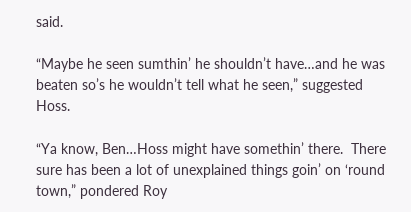said.

“Maybe he seen sumthin’ he shouldn’t have…and he was beaten so’s he wouldn’t tell what he seen,” suggested Hoss.

“Ya know, Ben…Hoss might have somethin’ there.  There sure has been a lot of unexplained things goin’ on ‘round town,” pondered Roy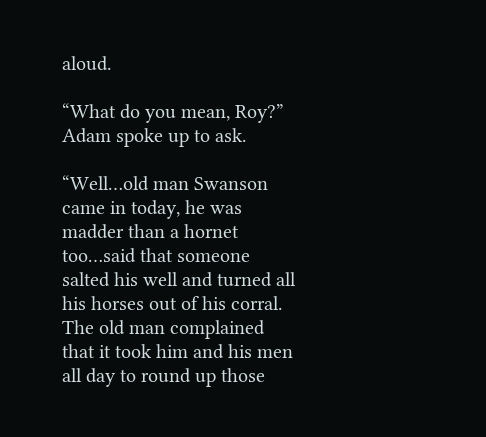aloud.

“What do you mean, Roy?” Adam spoke up to ask.

“Well…old man Swanson came in today, he was madder than a hornet too…said that someone salted his well and turned all his horses out of his corral.  The old man complained that it took him and his men all day to round up those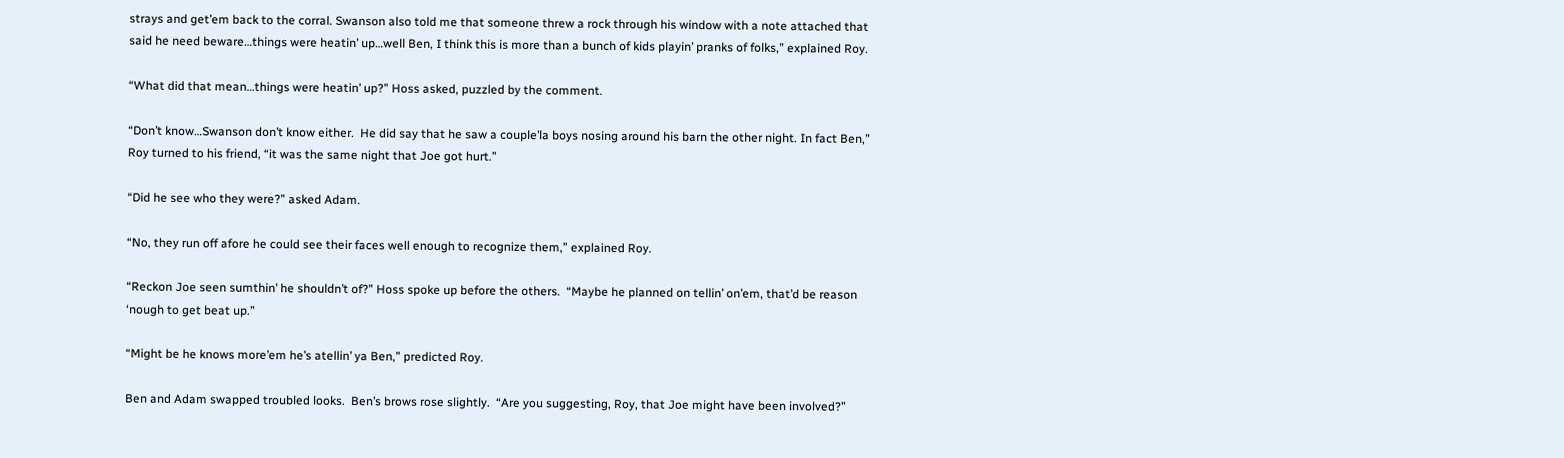strays and get’em back to the corral. Swanson also told me that someone threw a rock through his window with a note attached that said he need beware…things were heatin’ up…well Ben, I think this is more than a bunch of kids playin’ pranks of folks,” explained Roy.

“What did that mean…things were heatin’ up?” Hoss asked, puzzled by the comment.

“Don’t know…Swanson don’t know either.  He did say that he saw a couple’la boys nosing around his barn the other night. In fact Ben,” Roy turned to his friend, “it was the same night that Joe got hurt.”

“Did he see who they were?” asked Adam.

“No, they run off afore he could see their faces well enough to recognize them,” explained Roy.

“Reckon Joe seen sumthin’ he shouldn’t of?” Hoss spoke up before the others.  “Maybe he planned on tellin’ on’em, that’d be reason ‘nough to get beat up.”

“Might be he knows more’em he’s atellin’ ya Ben,” predicted Roy.

Ben and Adam swapped troubled looks.  Ben’s brows rose slightly.  “Are you suggesting, Roy, that Joe might have been involved?”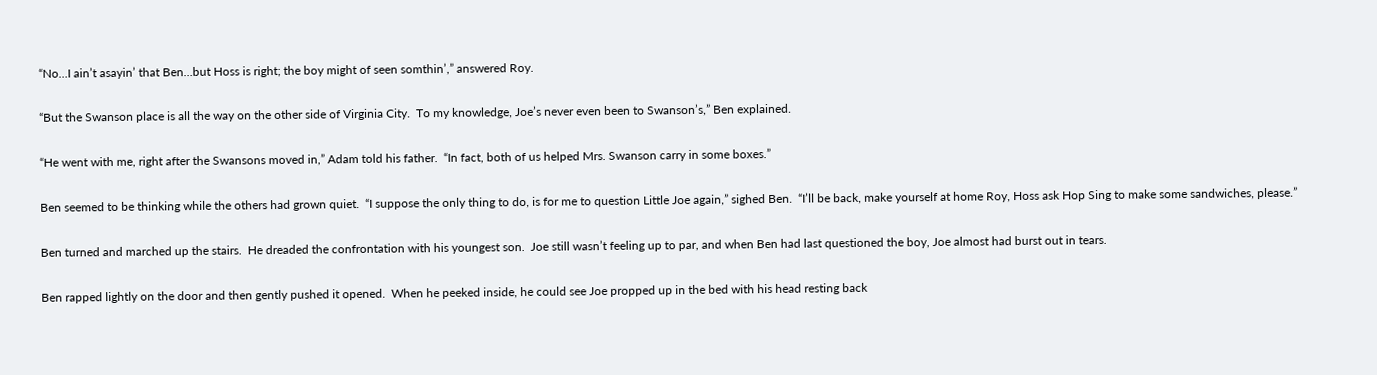“No…I ain’t asayin’ that Ben…but Hoss is right; the boy might of seen somthin’,” answered Roy.

“But the Swanson place is all the way on the other side of Virginia City.  To my knowledge, Joe’s never even been to Swanson’s,” Ben explained.

“He went with me, right after the Swansons moved in,” Adam told his father.  “In fact, both of us helped Mrs. Swanson carry in some boxes.”

Ben seemed to be thinking while the others had grown quiet.  “I suppose the only thing to do, is for me to question Little Joe again,” sighed Ben.  “I’ll be back, make yourself at home Roy, Hoss ask Hop Sing to make some sandwiches, please.”

Ben turned and marched up the stairs.  He dreaded the confrontation with his youngest son.  Joe still wasn’t feeling up to par, and when Ben had last questioned the boy, Joe almost had burst out in tears.

Ben rapped lightly on the door and then gently pushed it opened.  When he peeked inside, he could see Joe propped up in the bed with his head resting back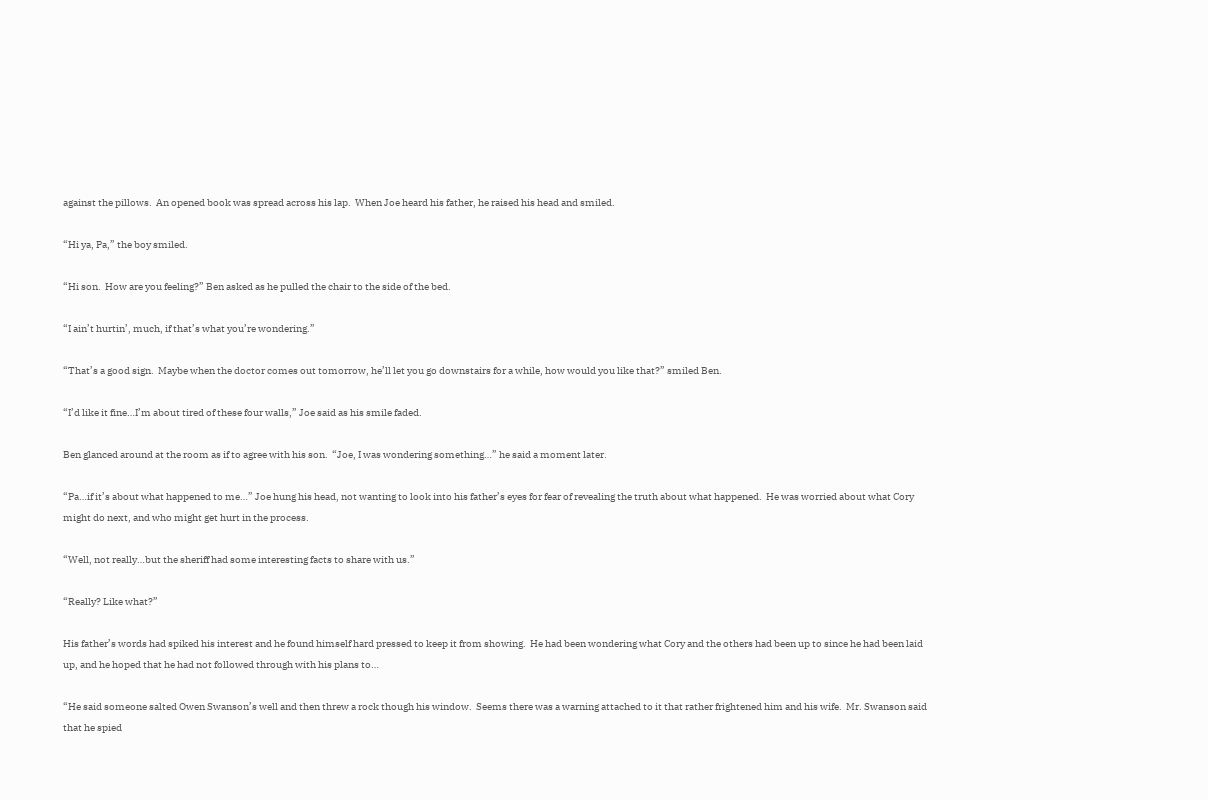against the pillows.  An opened book was spread across his lap.  When Joe heard his father, he raised his head and smiled.

“Hi ya, Pa,” the boy smiled.

“Hi son.  How are you feeling?” Ben asked as he pulled the chair to the side of the bed.

“I ain’t hurtin’, much, if that’s what you’re wondering.”

“That’s a good sign.  Maybe when the doctor comes out tomorrow, he’ll let you go downstairs for a while, how would you like that?” smiled Ben.

“I’d like it fine…I’m about tired of these four walls,” Joe said as his smile faded.

Ben glanced around at the room as if to agree with his son.  “Joe, I was wondering something…” he said a moment later.

“Pa…if it’s about what happened to me…” Joe hung his head, not wanting to look into his father’s eyes for fear of revealing the truth about what happened.  He was worried about what Cory might do next, and who might get hurt in the process.

“Well, not really…but the sheriff had some interesting facts to share with us.”

“Really? Like what?”

His father’s words had spiked his interest and he found himself hard pressed to keep it from showing.  He had been wondering what Cory and the others had been up to since he had been laid up, and he hoped that he had not followed through with his plans to…

“He said someone salted Owen Swanson’s well and then threw a rock though his window.  Seems there was a warning attached to it that rather frightened him and his wife.  Mr. Swanson said that he spied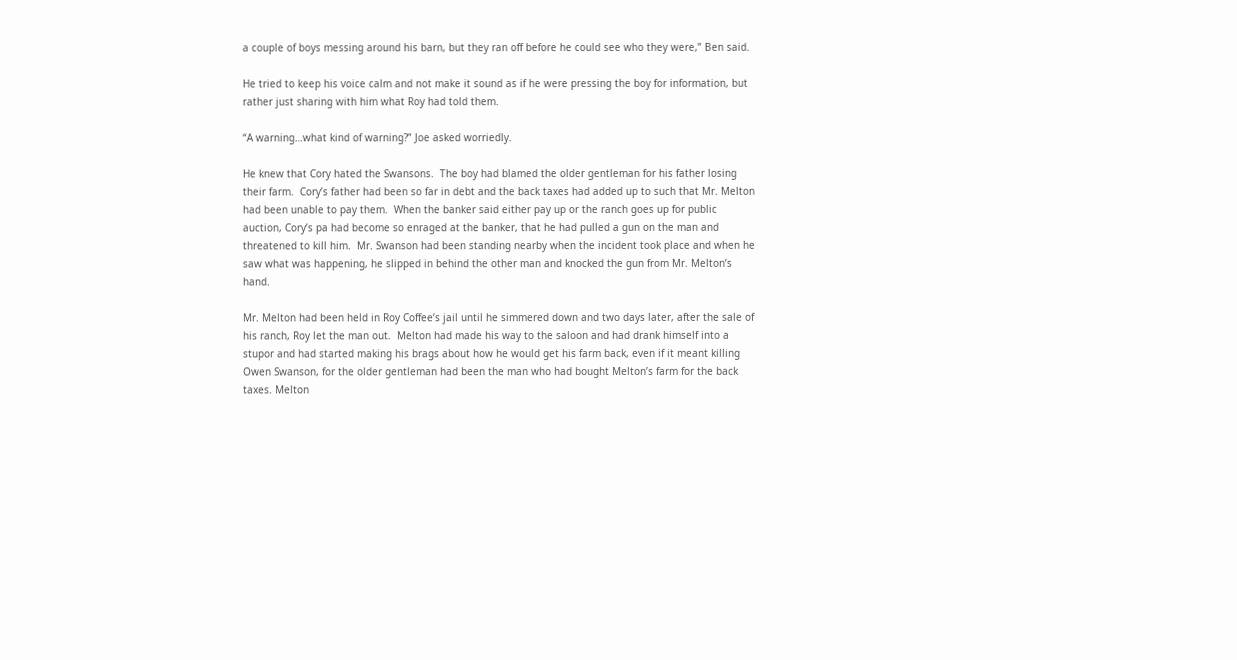a couple of boys messing around his barn, but they ran off before he could see who they were,” Ben said.

He tried to keep his voice calm and not make it sound as if he were pressing the boy for information, but rather just sharing with him what Roy had told them.

“A warning…what kind of warning?” Joe asked worriedly.

He knew that Cory hated the Swansons.  The boy had blamed the older gentleman for his father losing their farm.  Cory’s father had been so far in debt and the back taxes had added up to such that Mr. Melton had been unable to pay them.  When the banker said either pay up or the ranch goes up for public auction, Cory’s pa had become so enraged at the banker, that he had pulled a gun on the man and threatened to kill him.  Mr. Swanson had been standing nearby when the incident took place and when he saw what was happening, he slipped in behind the other man and knocked the gun from Mr. Melton’s hand.

Mr. Melton had been held in Roy Coffee’s jail until he simmered down and two days later, after the sale of his ranch, Roy let the man out.  Melton had made his way to the saloon and had drank himself into a stupor and had started making his brags about how he would get his farm back, even if it meant killing Owen Swanson, for the older gentleman had been the man who had bought Melton’s farm for the back taxes. Melton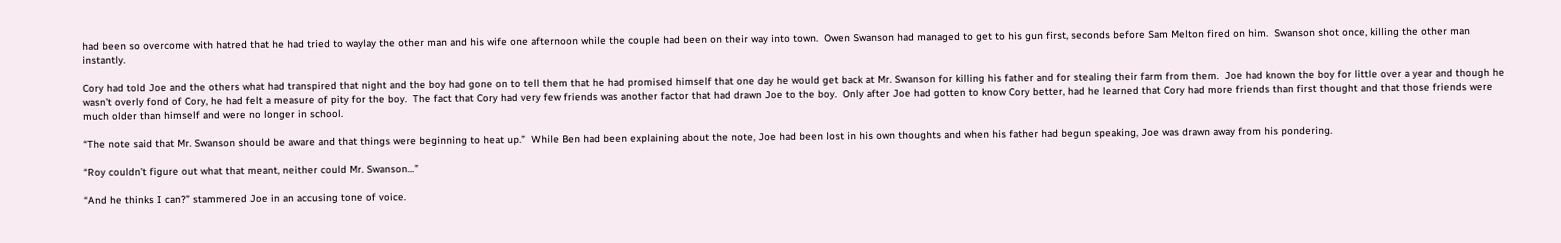had been so overcome with hatred that he had tried to waylay the other man and his wife one afternoon while the couple had been on their way into town.  Owen Swanson had managed to get to his gun first, seconds before Sam Melton fired on him.  Swanson shot once, killing the other man instantly.

Cory had told Joe and the others what had transpired that night and the boy had gone on to tell them that he had promised himself that one day he would get back at Mr. Swanson for killing his father and for stealing their farm from them.  Joe had known the boy for little over a year and though he wasn’t overly fond of Cory, he had felt a measure of pity for the boy.  The fact that Cory had very few friends was another factor that had drawn Joe to the boy.  Only after Joe had gotten to know Cory better, had he learned that Cory had more friends than first thought and that those friends were much older than himself and were no longer in school.

“The note said that Mr. Swanson should be aware and that things were beginning to heat up.”  While Ben had been explaining about the note, Joe had been lost in his own thoughts and when his father had begun speaking, Joe was drawn away from his pondering.

“Roy couldn’t figure out what that meant, neither could Mr. Swanson…”

“And he thinks I can?” stammered Joe in an accusing tone of voice.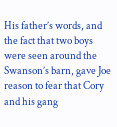His father’s words, and the fact that two boys were seen around the Swanson’s barn, gave Joe reason to fear that Cory and his gang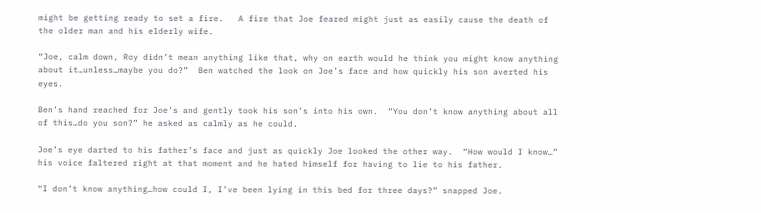might be getting ready to set a fire.   A fire that Joe feared might just as easily cause the death of the older man and his elderly wife.

“Joe, calm down, Roy didn’t mean anything like that, why on earth would he think you might know anything about it…unless…maybe you do?”  Ben watched the look on Joe’s face and how quickly his son averted his eyes.

Ben’s hand reached for Joe’s and gently took his son’s into his own.  “You don’t know anything about all of this…do you son?” he asked as calmly as he could.

Joe’s eye darted to his father’s face and just as quickly Joe looked the other way.  “How would I know…” his voice faltered right at that moment and he hated himself for having to lie to his father.

“I don’t know anything…how could I, I’ve been lying in this bed for three days?” snapped Joe.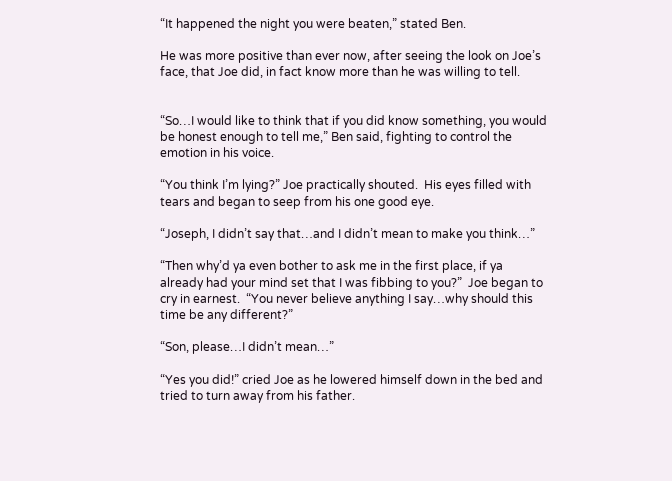“It happened the night you were beaten,” stated Ben.

He was more positive than ever now, after seeing the look on Joe’s face, that Joe did, in fact know more than he was willing to tell.


“So…I would like to think that if you did know something, you would be honest enough to tell me,” Ben said, fighting to control the emotion in his voice.

“You think I’m lying?” Joe practically shouted.  His eyes filled with tears and began to seep from his one good eye.

“Joseph, I didn’t say that…and I didn’t mean to make you think…”

“Then why’d ya even bother to ask me in the first place, if ya already had your mind set that I was fibbing to you?”  Joe began to cry in earnest.  “You never believe anything I say…why should this time be any different?”

“Son, please…I didn’t mean…”

“Yes you did!” cried Joe as he lowered himself down in the bed and tried to turn away from his father.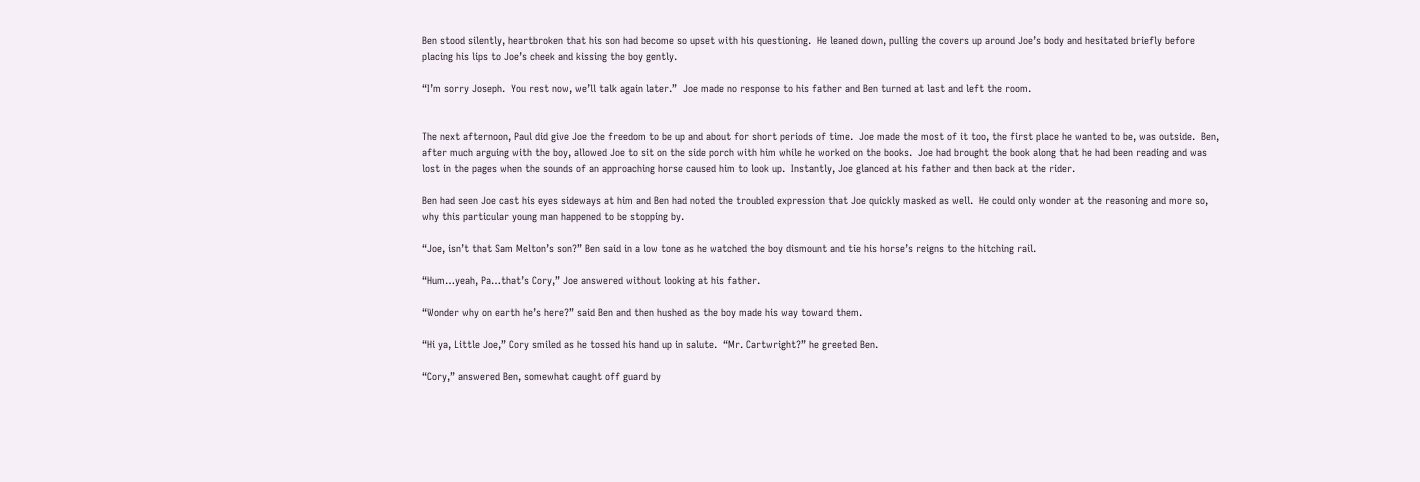Ben stood silently, heartbroken that his son had become so upset with his questioning.  He leaned down, pulling the covers up around Joe’s body and hesitated briefly before placing his lips to Joe’s cheek and kissing the boy gently.

“I’m sorry Joseph.  You rest now, we’ll talk again later.”  Joe made no response to his father and Ben turned at last and left the room.


The next afternoon, Paul did give Joe the freedom to be up and about for short periods of time.  Joe made the most of it too, the first place he wanted to be, was outside.  Ben, after much arguing with the boy, allowed Joe to sit on the side porch with him while he worked on the books.  Joe had brought the book along that he had been reading and was lost in the pages when the sounds of an approaching horse caused him to look up.  Instantly, Joe glanced at his father and then back at the rider.

Ben had seen Joe cast his eyes sideways at him and Ben had noted the troubled expression that Joe quickly masked as well.  He could only wonder at the reasoning and more so, why this particular young man happened to be stopping by.

“Joe, isn’t that Sam Melton’s son?” Ben said in a low tone as he watched the boy dismount and tie his horse’s reigns to the hitching rail.

“Hum…yeah, Pa…that’s Cory,” Joe answered without looking at his father.

“Wonder why on earth he’s here?” said Ben and then hushed as the boy made his way toward them.

“Hi ya, Little Joe,” Cory smiled as he tossed his hand up in salute.  “Mr. Cartwright?” he greeted Ben.

“Cory,” answered Ben, somewhat caught off guard by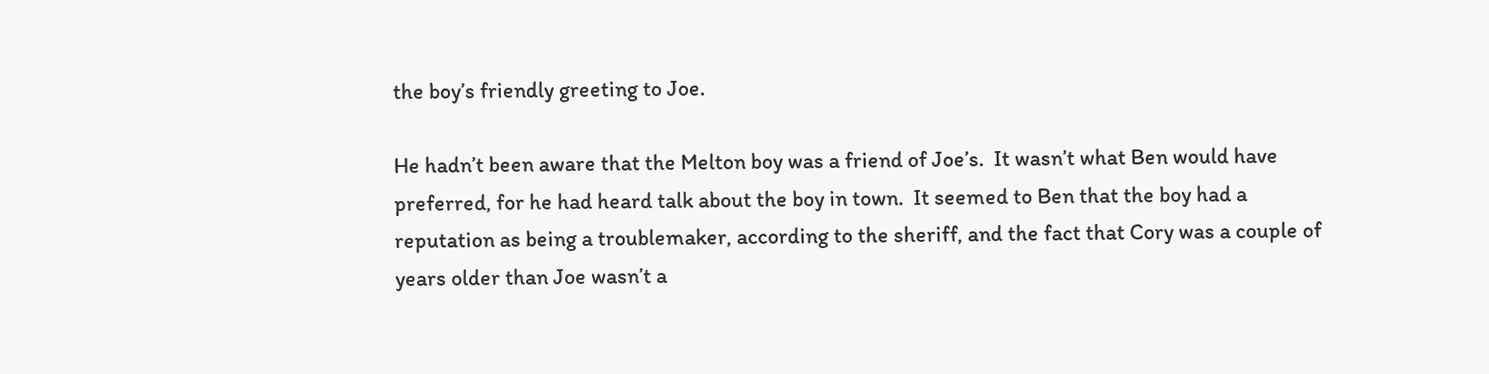the boy’s friendly greeting to Joe.

He hadn’t been aware that the Melton boy was a friend of Joe’s.  It wasn’t what Ben would have preferred, for he had heard talk about the boy in town.  It seemed to Ben that the boy had a reputation as being a troublemaker, according to the sheriff, and the fact that Cory was a couple of years older than Joe wasn’t a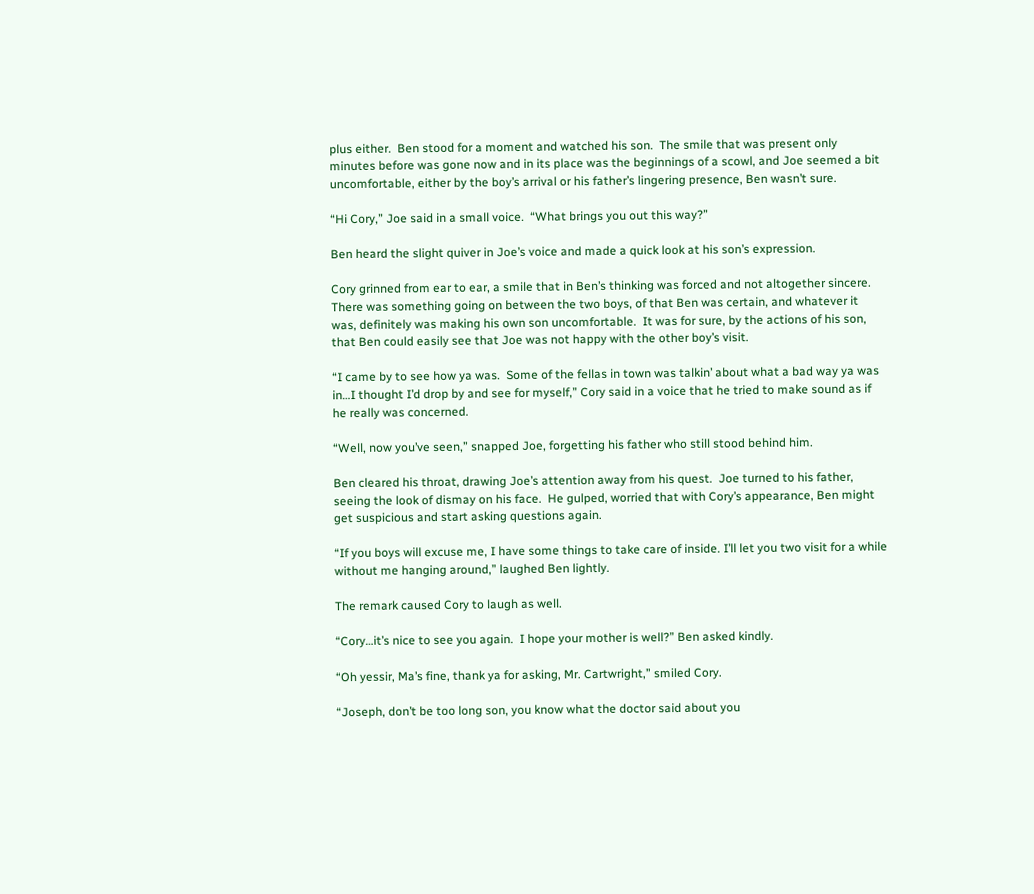plus either.  Ben stood for a moment and watched his son.  The smile that was present only minutes before was gone now and in its place was the beginnings of a scowl, and Joe seemed a bit uncomfortable, either by the boy’s arrival or his father’s lingering presence, Ben wasn’t sure.

“Hi Cory,” Joe said in a small voice.  “What brings you out this way?”

Ben heard the slight quiver in Joe’s voice and made a quick look at his son’s expression.

Cory grinned from ear to ear, a smile that in Ben’s thinking was forced and not altogether sincere.  There was something going on between the two boys, of that Ben was certain, and whatever it was, definitely was making his own son uncomfortable.  It was for sure, by the actions of his son, that Ben could easily see that Joe was not happy with the other boy’s visit.

“I came by to see how ya was.  Some of the fellas in town was talkin’ about what a bad way ya was in…I thought I’d drop by and see for myself,” Cory said in a voice that he tried to make sound as if he really was concerned.

“Well, now you’ve seen,” snapped Joe, forgetting his father who still stood behind him.

Ben cleared his throat, drawing Joe’s attention away from his quest.  Joe turned to his father, seeing the look of dismay on his face.  He gulped, worried that with Cory’s appearance, Ben might get suspicious and start asking questions again.

“If you boys will excuse me, I have some things to take care of inside. I’ll let you two visit for a while without me hanging around,” laughed Ben lightly.

The remark caused Cory to laugh as well.

“Cory…it’s nice to see you again.  I hope your mother is well?” Ben asked kindly.

“Oh yessir, Ma’s fine, thank ya for asking, Mr. Cartwright,” smiled Cory.

“Joseph, don’t be too long son, you know what the doctor said about you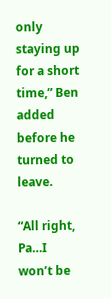only staying up for a short time,” Ben added before he turned to leave.

“All right, Pa…I won’t be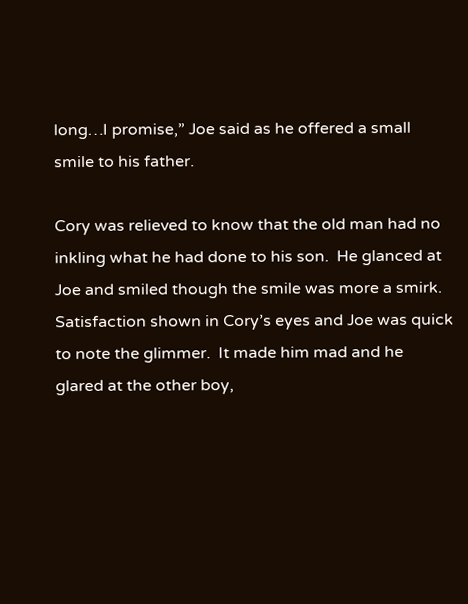long…I promise,” Joe said as he offered a small smile to his father.

Cory was relieved to know that the old man had no inkling what he had done to his son.  He glanced at Joe and smiled though the smile was more a smirk.  Satisfaction shown in Cory’s eyes and Joe was quick to note the glimmer.  It made him mad and he glared at the other boy,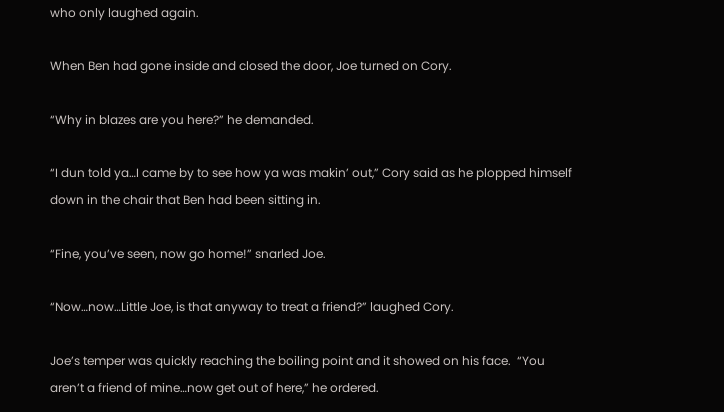who only laughed again.

When Ben had gone inside and closed the door, Joe turned on Cory.

“Why in blazes are you here?” he demanded.

“I dun told ya…I came by to see how ya was makin’ out,” Cory said as he plopped himself down in the chair that Ben had been sitting in.

“Fine, you’ve seen, now go home!” snarled Joe.

“Now…now…Little Joe, is that anyway to treat a friend?” laughed Cory.

Joe’s temper was quickly reaching the boiling point and it showed on his face.  “You aren’t a friend of mine…now get out of here,” he ordered.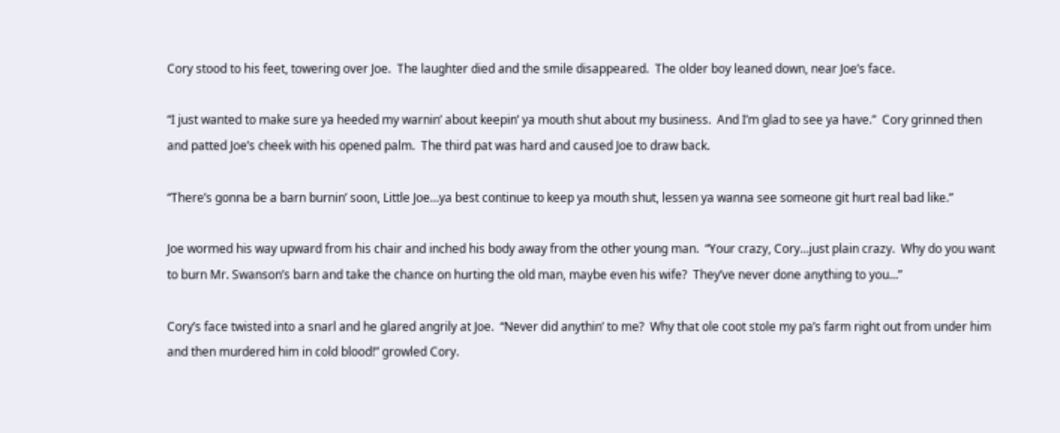Cory stood to his feet, towering over Joe.  The laughter died and the smile disappeared.  The older boy leaned down, near Joe’s face.

“I just wanted to make sure ya heeded my warnin’ about keepin’ ya mouth shut about my business.  And I’m glad to see ya have.”  Cory grinned then and patted Joe’s cheek with his opened palm.  The third pat was hard and caused Joe to draw back.

“There’s gonna be a barn burnin’ soon, Little Joe…ya best continue to keep ya mouth shut, lessen ya wanna see someone git hurt real bad like.”

Joe wormed his way upward from his chair and inched his body away from the other young man.  “Your crazy, Cory…just plain crazy.  Why do you want to burn Mr. Swanson’s barn and take the chance on hurting the old man, maybe even his wife?  They’ve never done anything to you…”

Cory’s face twisted into a snarl and he glared angrily at Joe.  “Never did anythin’ to me?  Why that ole coot stole my pa’s farm right out from under him and then murdered him in cold blood!” growled Cory.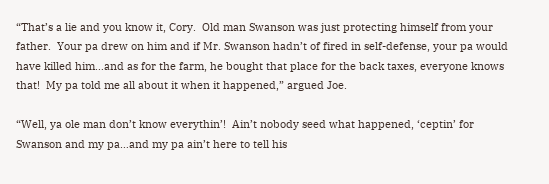“That’s a lie and you know it, Cory.  Old man Swanson was just protecting himself from your father.  Your pa drew on him and if Mr. Swanson hadn’t of fired in self-defense, your pa would have killed him…and as for the farm, he bought that place for the back taxes, everyone knows that!  My pa told me all about it when it happened,” argued Joe.

“Well, ya ole man don’t know everythin’!  Ain’t nobody seed what happened, ‘ceptin’ for Swanson and my pa…and my pa ain’t here to tell his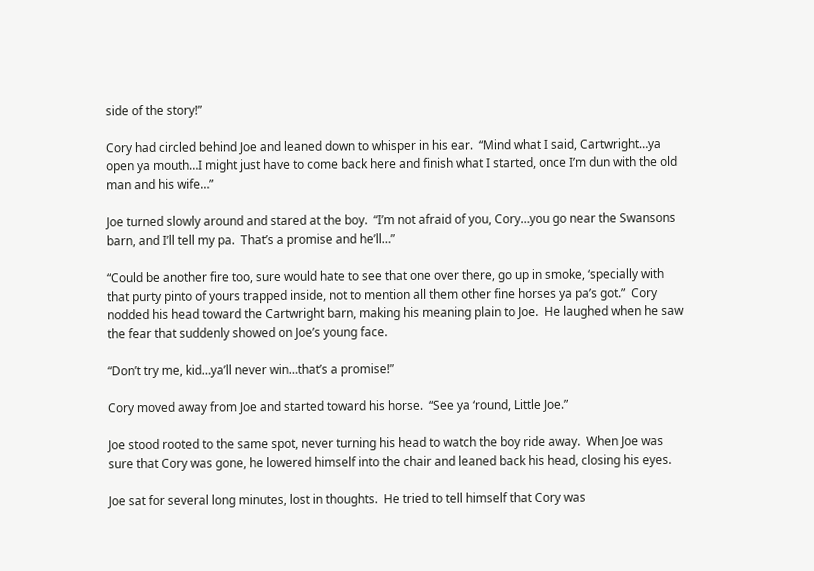side of the story!”

Cory had circled behind Joe and leaned down to whisper in his ear.  “Mind what I said, Cartwright…ya open ya mouth…I might just have to come back here and finish what I started, once I’m dun with the old man and his wife…”

Joe turned slowly around and stared at the boy.  “I’m not afraid of you, Cory…you go near the Swansons barn, and I’ll tell my pa.  That’s a promise and he’ll…”

“Could be another fire too, sure would hate to see that one over there, go up in smoke, ‘specially with that purty pinto of yours trapped inside, not to mention all them other fine horses ya pa’s got.”  Cory nodded his head toward the Cartwright barn, making his meaning plain to Joe.  He laughed when he saw the fear that suddenly showed on Joe’s young face.

“Don’t try me, kid…ya’ll never win…that’s a promise!”

Cory moved away from Joe and started toward his horse.  “See ya ‘round, Little Joe.”

Joe stood rooted to the same spot, never turning his head to watch the boy ride away.  When Joe was sure that Cory was gone, he lowered himself into the chair and leaned back his head, closing his eyes.

Joe sat for several long minutes, lost in thoughts.  He tried to tell himself that Cory was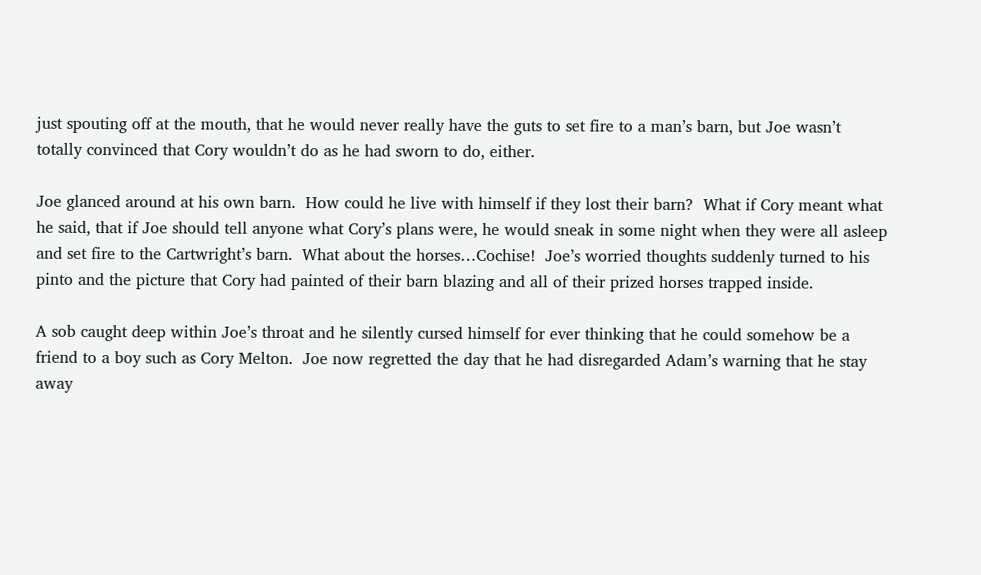just spouting off at the mouth, that he would never really have the guts to set fire to a man’s barn, but Joe wasn’t totally convinced that Cory wouldn’t do as he had sworn to do, either.

Joe glanced around at his own barn.  How could he live with himself if they lost their barn?  What if Cory meant what he said, that if Joe should tell anyone what Cory’s plans were, he would sneak in some night when they were all asleep and set fire to the Cartwright’s barn.  What about the horses…Cochise!  Joe’s worried thoughts suddenly turned to his pinto and the picture that Cory had painted of their barn blazing and all of their prized horses trapped inside.

A sob caught deep within Joe’s throat and he silently cursed himself for ever thinking that he could somehow be a friend to a boy such as Cory Melton.  Joe now regretted the day that he had disregarded Adam’s warning that he stay away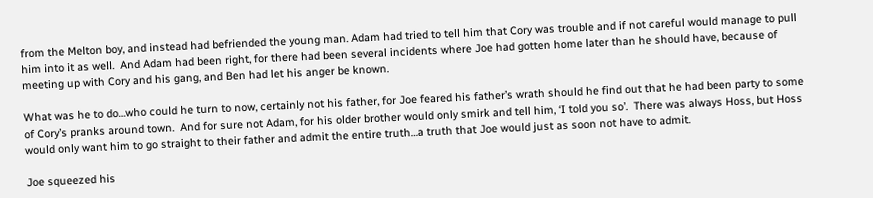from the Melton boy, and instead had befriended the young man. Adam had tried to tell him that Cory was trouble and if not careful would manage to pull him into it as well.  And Adam had been right, for there had been several incidents where Joe had gotten home later than he should have, because of meeting up with Cory and his gang, and Ben had let his anger be known.

What was he to do…who could he turn to now, certainly not his father, for Joe feared his father’s wrath should he find out that he had been party to some of Cory’s pranks around town.  And for sure not Adam, for his older brother would only smirk and tell him, ‘I told you so’.  There was always Hoss, but Hoss would only want him to go straight to their father and admit the entire truth…a truth that Joe would just as soon not have to admit.

Joe squeezed his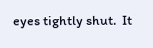eyes tightly shut.  It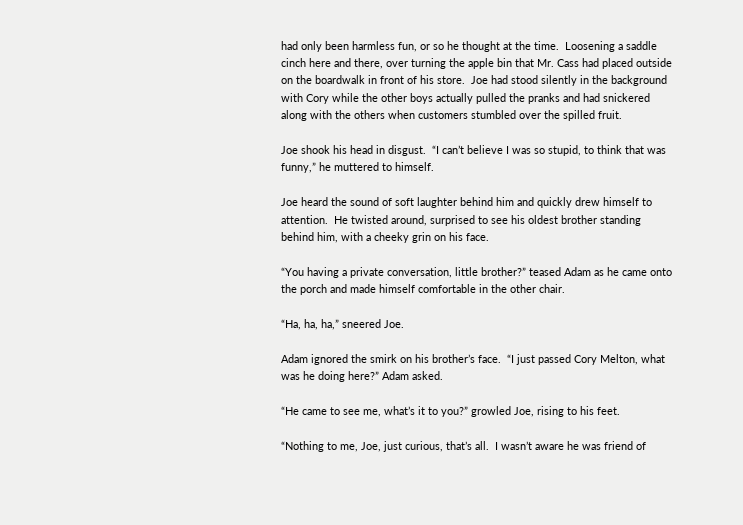had only been harmless fun, or so he thought at the time.  Loosening a saddle cinch here and there, over turning the apple bin that Mr. Cass had placed outside on the boardwalk in front of his store.  Joe had stood silently in the background with Cory while the other boys actually pulled the pranks and had snickered along with the others when customers stumbled over the spilled fruit.

Joe shook his head in disgust.  “I can’t believe I was so stupid, to think that was funny,” he muttered to himself.

Joe heard the sound of soft laughter behind him and quickly drew himself to attention.  He twisted around, surprised to see his oldest brother standing behind him, with a cheeky grin on his face.

“You having a private conversation, little brother?” teased Adam as he came onto the porch and made himself comfortable in the other chair.

“Ha, ha, ha,” sneered Joe.

Adam ignored the smirk on his brother’s face.  “I just passed Cory Melton, what was he doing here?” Adam asked.

“He came to see me, what’s it to you?” growled Joe, rising to his feet.

“Nothing to me, Joe, just curious, that’s all.  I wasn’t aware he was friend of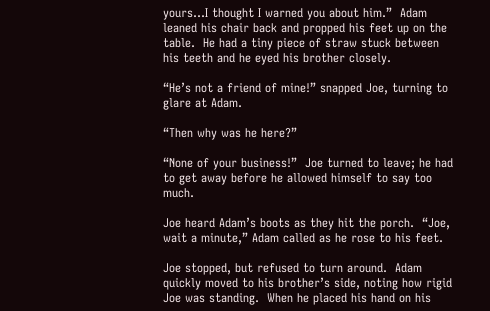yours…I thought I warned you about him.”  Adam leaned his chair back and propped his feet up on the table.  He had a tiny piece of straw stuck between his teeth and he eyed his brother closely.

“He’s not a friend of mine!” snapped Joe, turning to glare at Adam.

“Then why was he here?”

“None of your business!”  Joe turned to leave; he had to get away before he allowed himself to say too much.

Joe heard Adam’s boots as they hit the porch.  “Joe, wait a minute,” Adam called as he rose to his feet.

Joe stopped, but refused to turn around.  Adam quickly moved to his brother’s side, noting how rigid Joe was standing.  When he placed his hand on his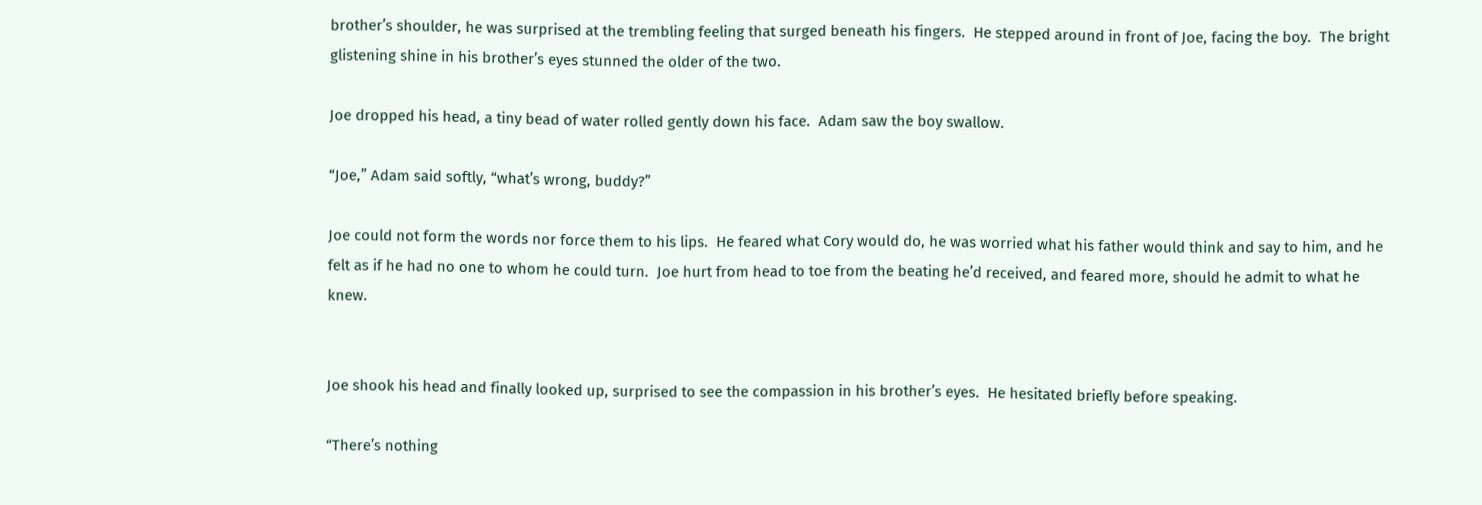brother’s shoulder, he was surprised at the trembling feeling that surged beneath his fingers.  He stepped around in front of Joe, facing the boy.  The bright glistening shine in his brother’s eyes stunned the older of the two.

Joe dropped his head, a tiny bead of water rolled gently down his face.  Adam saw the boy swallow.

“Joe,” Adam said softly, “what’s wrong, buddy?”

Joe could not form the words nor force them to his lips.  He feared what Cory would do, he was worried what his father would think and say to him, and he felt as if he had no one to whom he could turn.  Joe hurt from head to toe from the beating he’d received, and feared more, should he admit to what he knew.


Joe shook his head and finally looked up, surprised to see the compassion in his brother’s eyes.  He hesitated briefly before speaking.

“There’s nothing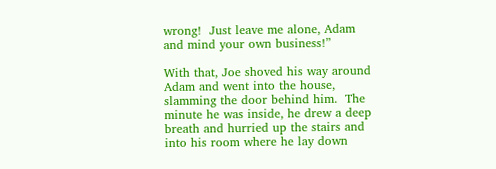wrong!  Just leave me alone, Adam and mind your own business!”

With that, Joe shoved his way around Adam and went into the house, slamming the door behind him.  The minute he was inside, he drew a deep breath and hurried up the stairs and into his room where he lay down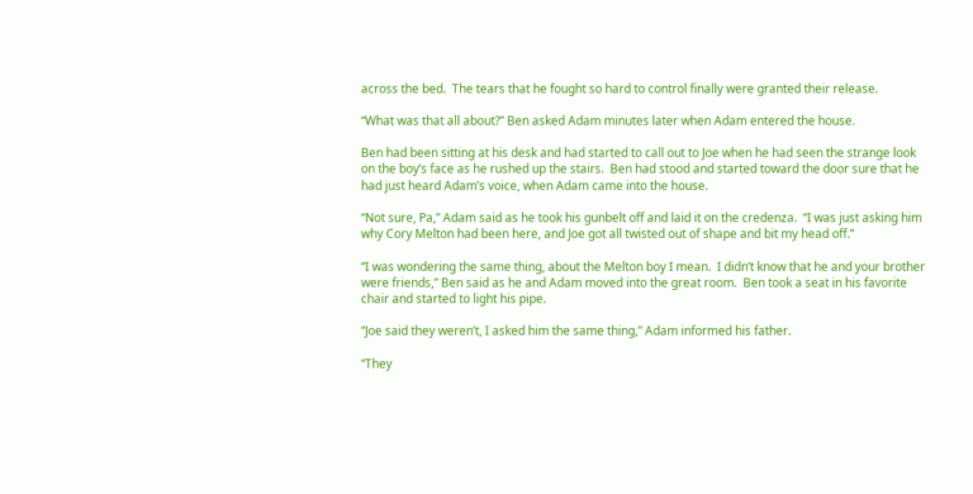across the bed.  The tears that he fought so hard to control finally were granted their release.

“What was that all about?” Ben asked Adam minutes later when Adam entered the house.

Ben had been sitting at his desk and had started to call out to Joe when he had seen the strange look on the boy’s face as he rushed up the stairs.  Ben had stood and started toward the door sure that he had just heard Adam’s voice, when Adam came into the house.

“Not sure, Pa,” Adam said as he took his gunbelt off and laid it on the credenza.  “I was just asking him why Cory Melton had been here, and Joe got all twisted out of shape and bit my head off.”

“I was wondering the same thing, about the Melton boy I mean.  I didn’t know that he and your brother were friends,” Ben said as he and Adam moved into the great room.  Ben took a seat in his favorite chair and started to light his pipe.

“Joe said they weren’t, I asked him the same thing,” Adam informed his father.

“They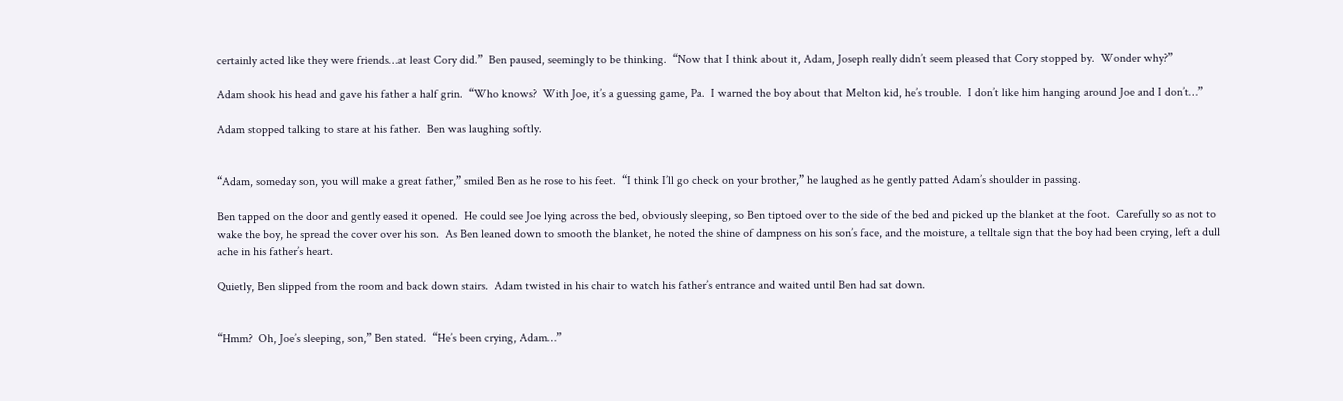certainly acted like they were friends…at least Cory did.”  Ben paused, seemingly to be thinking.  “Now that I think about it, Adam, Joseph really didn’t seem pleased that Cory stopped by.  Wonder why?”

Adam shook his head and gave his father a half grin.  “Who knows?  With Joe, it’s a guessing game, Pa.  I warned the boy about that Melton kid, he’s trouble.  I don’t like him hanging around Joe and I don’t…”

Adam stopped talking to stare at his father.  Ben was laughing softly.


“Adam, someday son, you will make a great father,” smiled Ben as he rose to his feet.  “I think I’ll go check on your brother,” he laughed as he gently patted Adam’s shoulder in passing.

Ben tapped on the door and gently eased it opened.  He could see Joe lying across the bed, obviously sleeping, so Ben tiptoed over to the side of the bed and picked up the blanket at the foot.  Carefully so as not to wake the boy, he spread the cover over his son.  As Ben leaned down to smooth the blanket, he noted the shine of dampness on his son’s face, and the moisture, a telltale sign that the boy had been crying, left a dull ache in his father’s heart.

Quietly, Ben slipped from the room and back down stairs.  Adam twisted in his chair to watch his father’s entrance and waited until Ben had sat down.


“Hmm?  Oh, Joe’s sleeping, son,” Ben stated.  “He’s been crying, Adam…”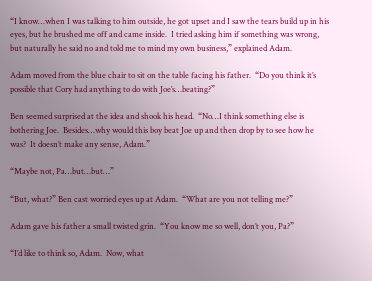“I know…when I was talking to him outside, he got upset and I saw the tears build up in his eyes, but he brushed me off and came inside.  I tried asking him if something was wrong, but naturally he said no and told me to mind my own business,” explained Adam.

Adam moved from the blue chair to sit on the table facing his father.  “Do you think it’s possible that Cory had anything to do with Joe’s…beating?”

Ben seemed surprised at the idea and shook his head.  “No…I think something else is bothering Joe.  Besides…why would this boy beat Joe up and then drop by to see how he was?  It doesn’t make any sense, Adam.”

“Maybe not, Pa…but…but…”

“But, what?” Ben cast worried eyes up at Adam.  “What are you not telling me?”

Adam gave his father a small twisted grin.  “You know me so well, don’t you, Pa?”

“I’d like to think so, Adam.  Now, what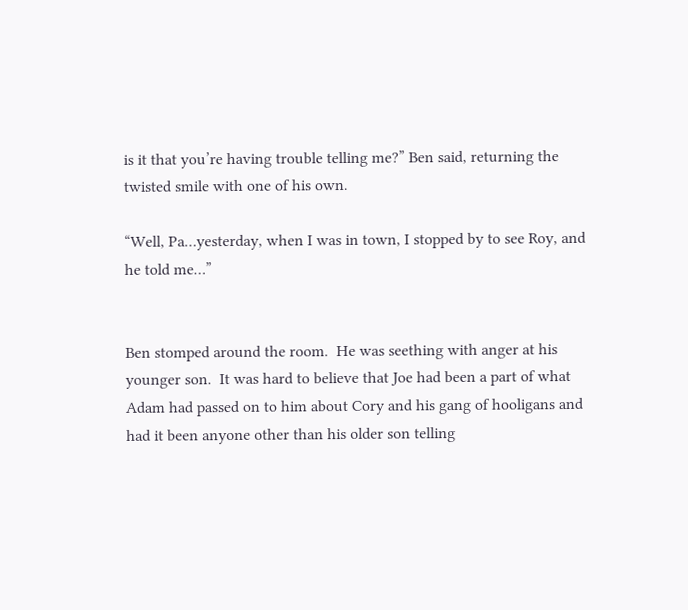is it that you’re having trouble telling me?” Ben said, returning the twisted smile with one of his own.

“Well, Pa…yesterday, when I was in town, I stopped by to see Roy, and he told me…”


Ben stomped around the room.  He was seething with anger at his younger son.  It was hard to believe that Joe had been a part of what Adam had passed on to him about Cory and his gang of hooligans and had it been anyone other than his older son telling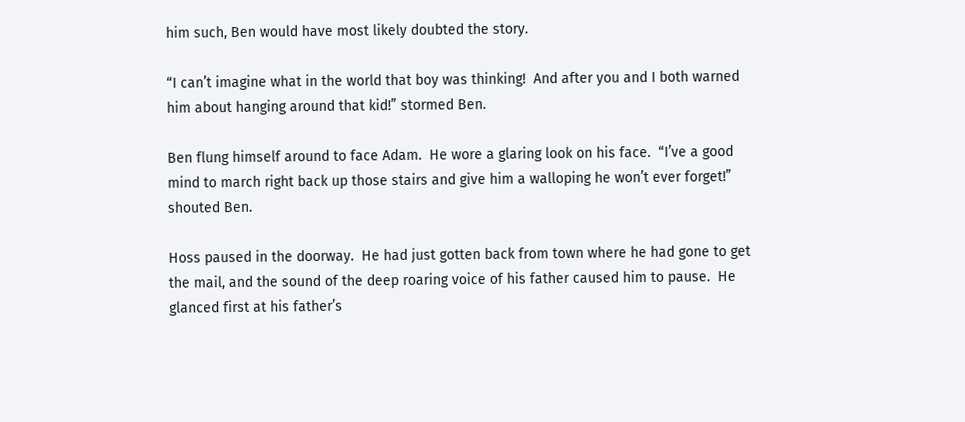him such, Ben would have most likely doubted the story.

“I can’t imagine what in the world that boy was thinking!  And after you and I both warned him about hanging around that kid!” stormed Ben.

Ben flung himself around to face Adam.  He wore a glaring look on his face.  “I’ve a good mind to march right back up those stairs and give him a walloping he won’t ever forget!” shouted Ben.

Hoss paused in the doorway.  He had just gotten back from town where he had gone to get the mail, and the sound of the deep roaring voice of his father caused him to pause.  He glanced first at his father’s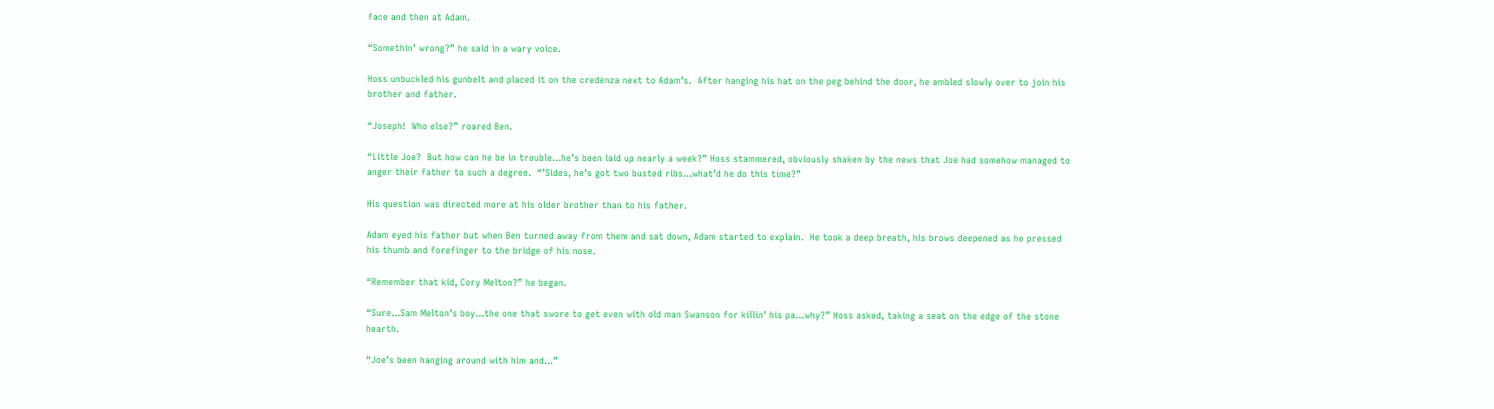face and then at Adam.

“Somethin’ wrong?” he said in a wary voice.

Hoss unbuckled his gunbelt and placed it on the credenza next to Adam’s.  After hanging his hat on the peg behind the door, he ambled slowly over to join his brother and father.

“Joseph!  Who else?” roared Ben.

“Little Joe?  But how can he be in trouble…he’s been laid up nearly a week?” Hoss stammered, obviously shaken by the news that Joe had somehow managed to anger their father to such a degree.  “’Sides, he’s got two busted ribs…what’d he do this time?”

His question was directed more at his older brother than to his father.

Adam eyed his father but when Ben turned away from them and sat down, Adam started to explain.  He took a deep breath, his brows deepened as he pressed his thumb and forefinger to the bridge of his nose.

“Remember that kid, Cory Melton?” he began.

“Sure…Sam Melton’s boy…the one that swore to get even with old man Swanson for killin’ his pa…why?” Hoss asked, taking a seat on the edge of the stone hearth.

“Joe’s been hanging around with him and…”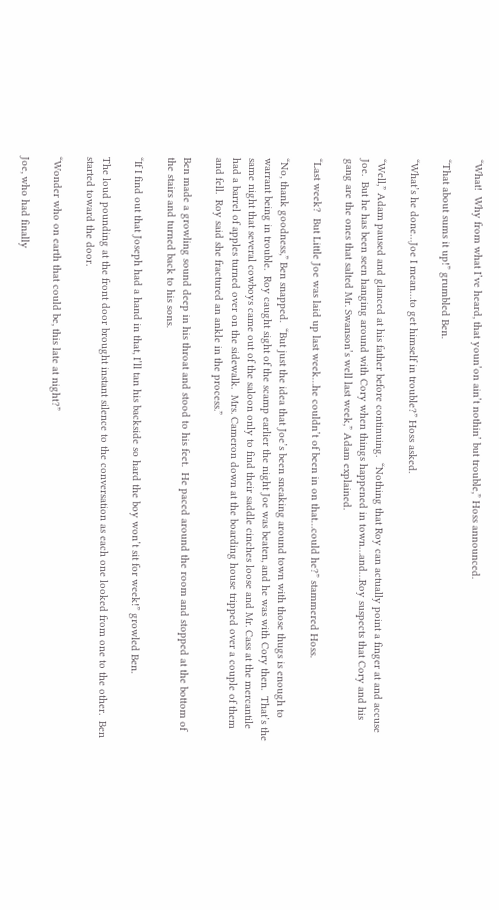“What!  Why from what I’ve heard, that youn’on ain’t nothin’ but trouble,” Hoss announced.

“That about sums it up!” grumbled Ben.

“What’s he done…Joe I mean…to get himself in trouble?” Hoss asked.

“Well,” Adam paused and glanced at his father before continuing.  “Nothing that Roy can actually point a finger at and accuse Joe.  But he has been seen hanging around with Cory when things happened in town…and…Roy suspects that Cory and his gang are the ones that salted Mr. Swanson’s well last week,” Adam explained.

“Last week?  But Little Joe was laid up last week…he couldn’t of been in on that…could he?” stammered Hoss.

“No, thank goodness,” Ben snapped.  “But just the idea that Joe’s been sneaking around town with those thugs is enough to warrant being in trouble.  Roy caught sight of the scamp earlier the night Joe was beaten, and he was with Cory then.  That’s the same night that several cowboys came out of the saloon only to find their saddle cinches loose and Mr. Cass at the mercantile had a barrel of apples turned over on the sidewalk.  Mrs. Cameron down at the boarding house tripped over a couple of them and fell.  Roy said she fractured an ankle in the process.”

Ben made a growling sound deep in his throat and stood to his feet.  He paced around the room and stopped at the bottom of the stairs and turned back to his sons.

“If I find out that Joseph had a hand in that, I’ll tan his backside so hard the boy won’t sit for week!” growled Ben.

The loud pounding at the front door brought instant silence to the conversation as each one looked from one to the other.  Ben started toward the door.

“Wonder who on earth that could be, this late at night?”

Joe, who had finally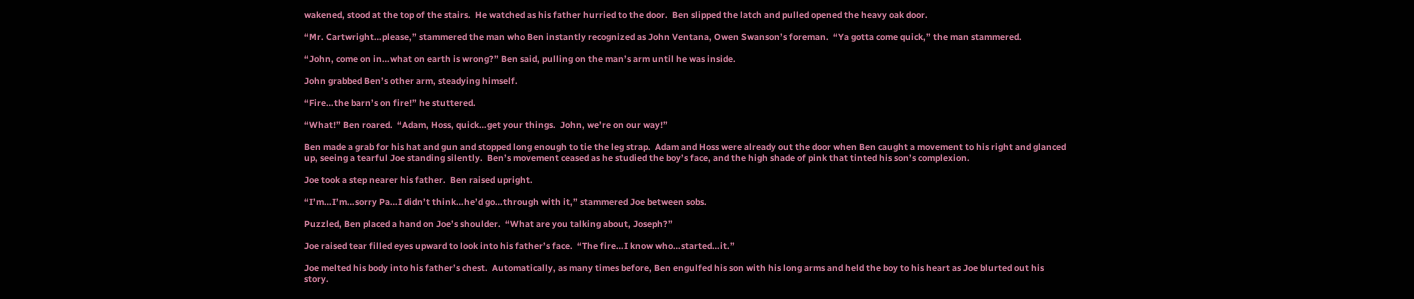wakened, stood at the top of the stairs.  He watched as his father hurried to the door.  Ben slipped the latch and pulled opened the heavy oak door.

“Mr. Cartwright…please,” stammered the man who Ben instantly recognized as John Ventana, Owen Swanson’s foreman.  “Ya gotta come quick,” the man stammered.

“John, come on in…what on earth is wrong?” Ben said, pulling on the man’s arm until he was inside.

John grabbed Ben’s other arm, steadying himself.

“Fire…the barn’s on fire!” he stuttered.

“What!” Ben roared.  “Adam, Hoss, quick…get your things.  John, we’re on our way!”

Ben made a grab for his hat and gun and stopped long enough to tie the leg strap.  Adam and Hoss were already out the door when Ben caught a movement to his right and glanced up, seeing a tearful Joe standing silently.  Ben’s movement ceased as he studied the boy’s face, and the high shade of pink that tinted his son’s complexion.

Joe took a step nearer his father.  Ben raised upright.

“I’m…I’m…sorry Pa…I didn’t think…he’d go…through with it,” stammered Joe between sobs.

Puzzled, Ben placed a hand on Joe’s shoulder.  “What are you talking about, Joseph?”

Joe raised tear filled eyes upward to look into his father’s face.  “The fire…I know who…started…it.”

Joe melted his body into his father’s chest.  Automatically, as many times before, Ben engulfed his son with his long arms and held the boy to his heart as Joe blurted out his story.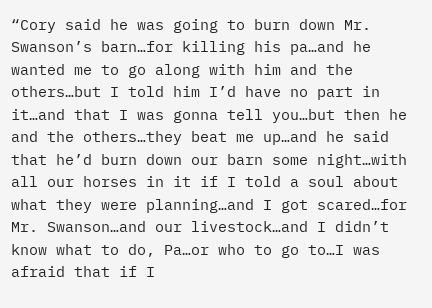“Cory said he was going to burn down Mr. Swanson’s barn…for killing his pa…and he wanted me to go along with him and the others…but I told him I’d have no part in it…and that I was gonna tell you…but then he and the others…they beat me up…and he said that he’d burn down our barn some night…with all our horses in it if I told a soul about what they were planning…and I got scared…for Mr. Swanson…and our livestock…and I didn’t know what to do, Pa…or who to go to…I was afraid that if I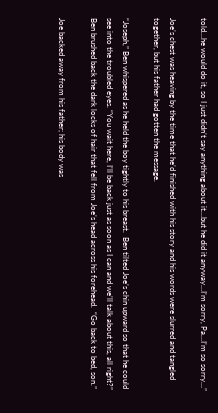told…he would do it, so I just didn’t say anything about it…but he did it anyway…I’m sorry, Pa…I’m so sorry…”

Joe’s chest was heaving by the time that he’d finished with his story and his words were slurred and tangled together, but his father had gotten the message.

“Joseph,” Ben whispered as he held the boy tightly to his breast.  Ben tilted Joe’s chin upward so that he could see into the troubled eyes. “You wait here, I’ll be back just as soon as I can and we’ll talk about this, all right?”  Ben brushed back the dark locks of hair that fell from Joe’s head across his forehead.  “Go back to bed, son.”

Joe backed away from his father; his body was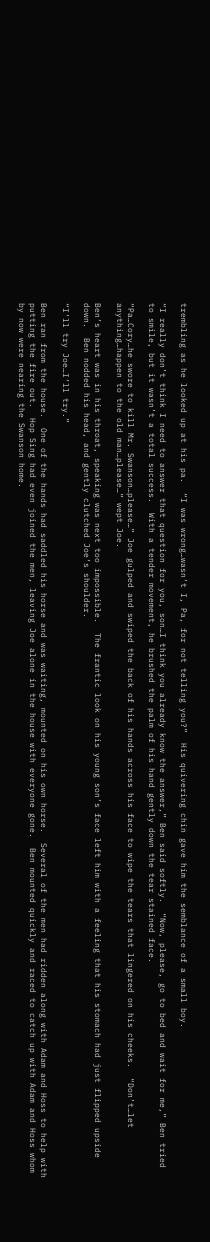trembling as he looked up at his pa.  “I was wrong…wasn’t I, Pa, for not telling you?”  His quivering chin gave him the semblance of a small boy.

“I really don’t think I need to answer that question for you, son…I think you already know the answer,” Ben said softly.  “Now, please, go to bed and wait for me,” Ben tried to smile, but it wasn’t a total success.  With a tender movement, he brushed the palm of his hand gently down the tear stained face.

“Pa…Cory…he swore to kill Mr. Swanson…please…” Joe gulped and swiped the back of his hands across his face to wipe the tears that lingered on his cheeks.  “Don’t…let anything…happen to the old man…please…” wept Joe.

Ben’s heart was in his throat, speaking was next too impossible.  The frantic look on his young son’s face left him with a feeling that his stomach had just flipped upside down.  Ben nodded his head, and gently clutched Joe’s shoulder.

“I’ll try Joe…I’ll try.”

Ben ran from the house.  One of the hands had saddled his horse and was waiting, mounted on his own horse.  Several of the men had ridden along with Adam and Hoss to help with putting the fire out.  Hop Sing had even joined the men, leaving Joe alone in the house with everyone gone.  Ben mounted quickly and raced to catch up with Adam and Hoss whom by now were nearing the Swanson home.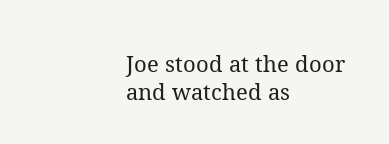Joe stood at the door and watched as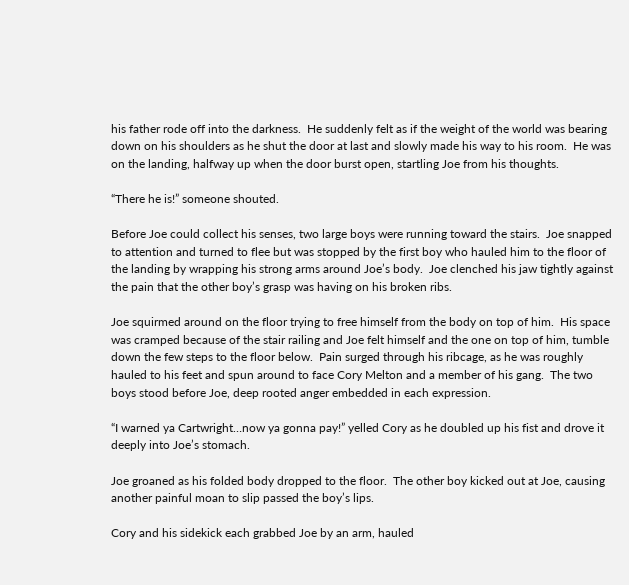his father rode off into the darkness.  He suddenly felt as if the weight of the world was bearing down on his shoulders as he shut the door at last and slowly made his way to his room.  He was on the landing, halfway up when the door burst open, startling Joe from his thoughts.

“There he is!” someone shouted.

Before Joe could collect his senses, two large boys were running toward the stairs.  Joe snapped to attention and turned to flee but was stopped by the first boy who hauled him to the floor of the landing by wrapping his strong arms around Joe’s body.  Joe clenched his jaw tightly against the pain that the other boy’s grasp was having on his broken ribs.

Joe squirmed around on the floor trying to free himself from the body on top of him.  His space was cramped because of the stair railing and Joe felt himself and the one on top of him, tumble down the few steps to the floor below.  Pain surged through his ribcage, as he was roughly hauled to his feet and spun around to face Cory Melton and a member of his gang.  The two boys stood before Joe, deep rooted anger embedded in each expression.

“I warned ya Cartwright…now ya gonna pay!” yelled Cory as he doubled up his fist and drove it deeply into Joe’s stomach.

Joe groaned as his folded body dropped to the floor.  The other boy kicked out at Joe, causing another painful moan to slip passed the boy’s lips.

Cory and his sidekick each grabbed Joe by an arm, hauled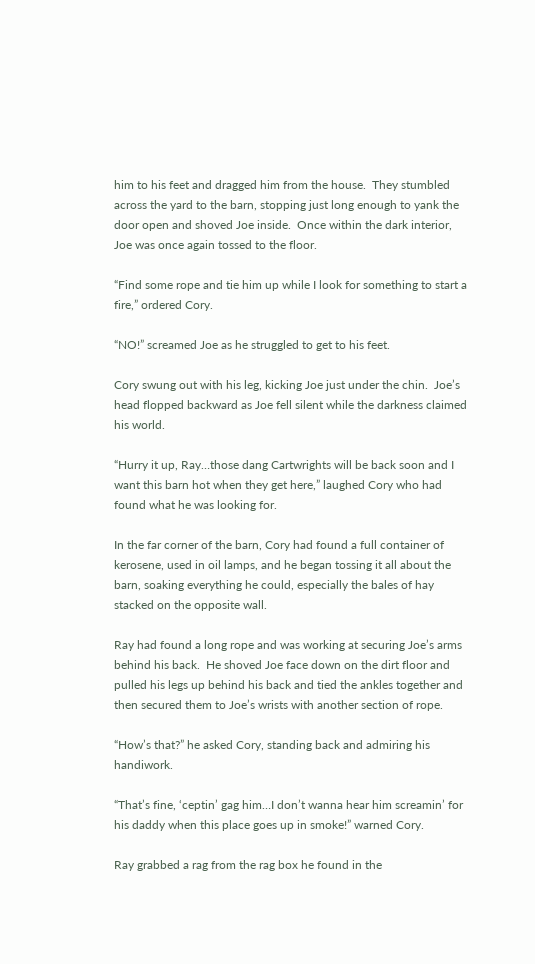him to his feet and dragged him from the house.  They stumbled across the yard to the barn, stopping just long enough to yank the door open and shoved Joe inside.  Once within the dark interior, Joe was once again tossed to the floor.

“Find some rope and tie him up while I look for something to start a fire,” ordered Cory.

“NO!” screamed Joe as he struggled to get to his feet.

Cory swung out with his leg, kicking Joe just under the chin.  Joe’s head flopped backward as Joe fell silent while the darkness claimed his world.

“Hurry it up, Ray…those dang Cartwrights will be back soon and I want this barn hot when they get here,” laughed Cory who had found what he was looking for.

In the far corner of the barn, Cory had found a full container of kerosene, used in oil lamps, and he began tossing it all about the barn, soaking everything he could, especially the bales of hay stacked on the opposite wall.

Ray had found a long rope and was working at securing Joe’s arms behind his back.  He shoved Joe face down on the dirt floor and pulled his legs up behind his back and tied the ankles together and then secured them to Joe’s wrists with another section of rope.

“How’s that?” he asked Cory, standing back and admiring his handiwork.

“That’s fine, ‘ceptin’ gag him…I don’t wanna hear him screamin’ for his daddy when this place goes up in smoke!” warned Cory.

Ray grabbed a rag from the rag box he found in the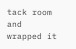tack room and wrapped it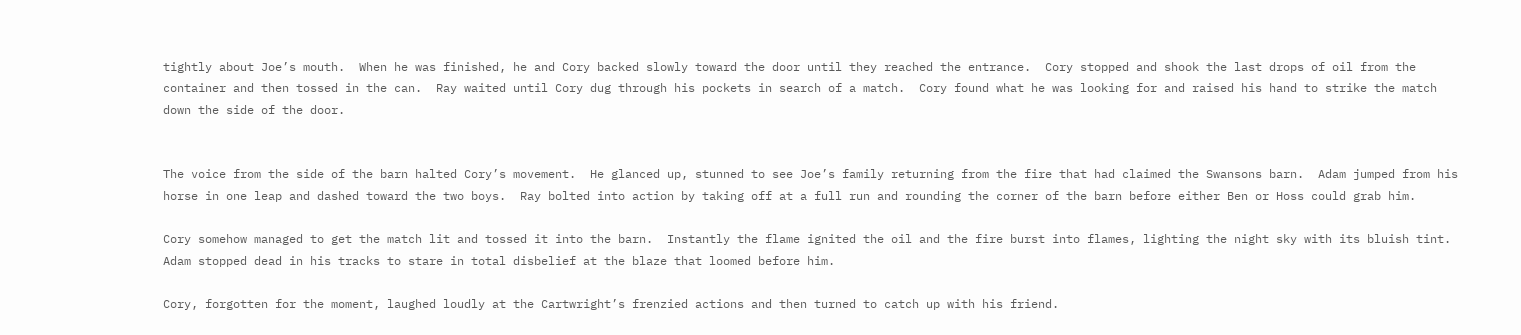tightly about Joe’s mouth.  When he was finished, he and Cory backed slowly toward the door until they reached the entrance.  Cory stopped and shook the last drops of oil from the container and then tossed in the can.  Ray waited until Cory dug through his pockets in search of a match.  Cory found what he was looking for and raised his hand to strike the match down the side of the door.


The voice from the side of the barn halted Cory’s movement.  He glanced up, stunned to see Joe’s family returning from the fire that had claimed the Swansons barn.  Adam jumped from his horse in one leap and dashed toward the two boys.  Ray bolted into action by taking off at a full run and rounding the corner of the barn before either Ben or Hoss could grab him.

Cory somehow managed to get the match lit and tossed it into the barn.  Instantly the flame ignited the oil and the fire burst into flames, lighting the night sky with its bluish tint.  Adam stopped dead in his tracks to stare in total disbelief at the blaze that loomed before him.

Cory, forgotten for the moment, laughed loudly at the Cartwright’s frenzied actions and then turned to catch up with his friend.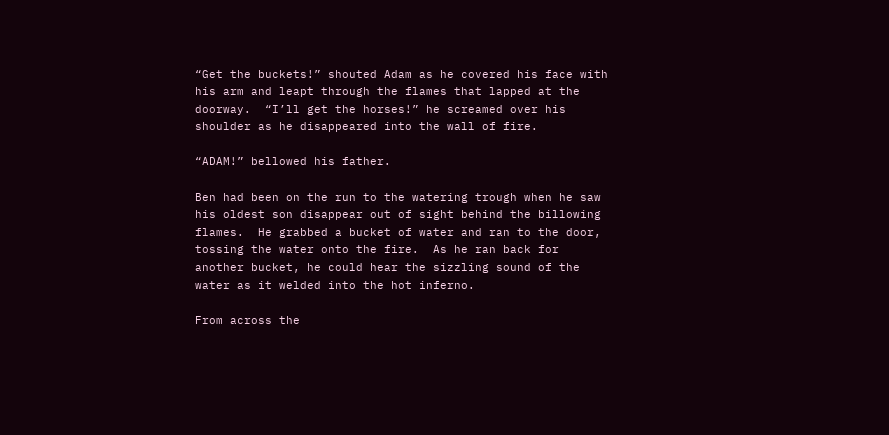“Get the buckets!” shouted Adam as he covered his face with his arm and leapt through the flames that lapped at the doorway.  “I’ll get the horses!” he screamed over his shoulder as he disappeared into the wall of fire.

“ADAM!” bellowed his father.

Ben had been on the run to the watering trough when he saw his oldest son disappear out of sight behind the billowing flames.  He grabbed a bucket of water and ran to the door, tossing the water onto the fire.  As he ran back for another bucket, he could hear the sizzling sound of the water as it welded into the hot inferno.

From across the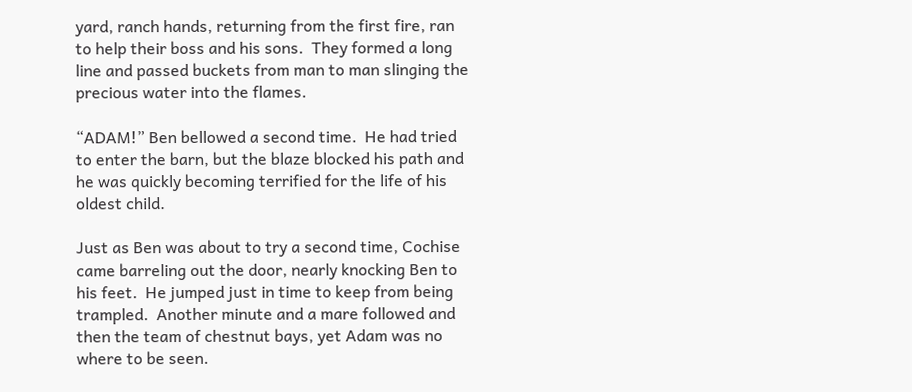yard, ranch hands, returning from the first fire, ran to help their boss and his sons.  They formed a long line and passed buckets from man to man slinging the precious water into the flames.

“ADAM!” Ben bellowed a second time.  He had tried to enter the barn, but the blaze blocked his path and he was quickly becoming terrified for the life of his oldest child.

Just as Ben was about to try a second time, Cochise came barreling out the door, nearly knocking Ben to his feet.  He jumped just in time to keep from being trampled.  Another minute and a mare followed and then the team of chestnut bays, yet Adam was no where to be seen.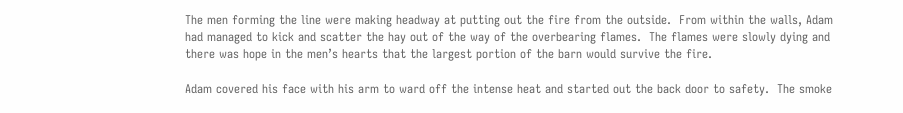The men forming the line were making headway at putting out the fire from the outside.  From within the walls, Adam had managed to kick and scatter the hay out of the way of the overbearing flames.  The flames were slowly dying and there was hope in the men’s hearts that the largest portion of the barn would survive the fire.

Adam covered his face with his arm to ward off the intense heat and started out the back door to safety.  The smoke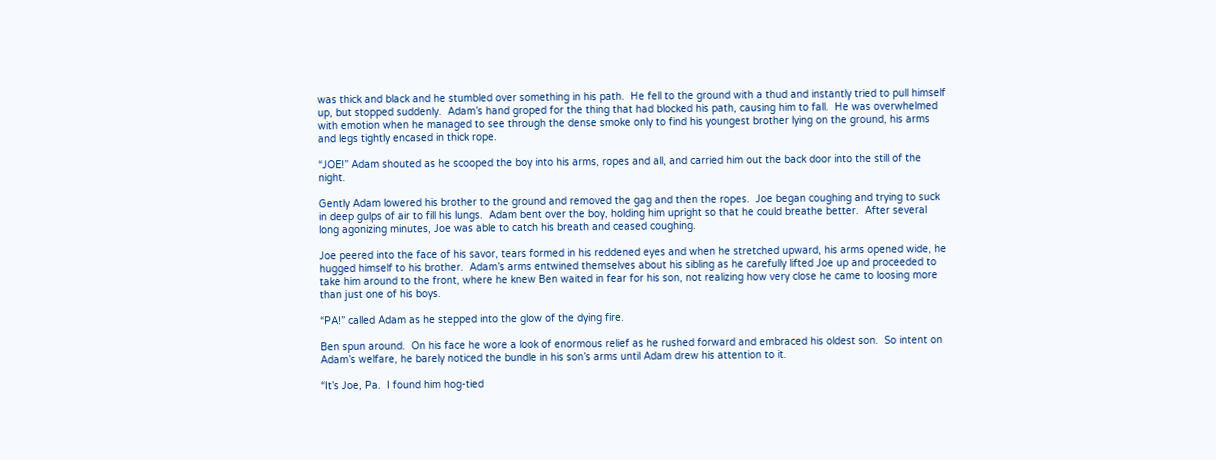was thick and black and he stumbled over something in his path.  He fell to the ground with a thud and instantly tried to pull himself up, but stopped suddenly.  Adam’s hand groped for the thing that had blocked his path, causing him to fall.  He was overwhelmed with emotion when he managed to see through the dense smoke only to find his youngest brother lying on the ground, his arms and legs tightly encased in thick rope.

“JOE!” Adam shouted as he scooped the boy into his arms, ropes and all, and carried him out the back door into the still of the night.

Gently Adam lowered his brother to the ground and removed the gag and then the ropes.  Joe began coughing and trying to suck in deep gulps of air to fill his lungs.  Adam bent over the boy, holding him upright so that he could breathe better.  After several long agonizing minutes, Joe was able to catch his breath and ceased coughing.

Joe peered into the face of his savor, tears formed in his reddened eyes and when he stretched upward, his arms opened wide, he hugged himself to his brother.  Adam’s arms entwined themselves about his sibling as he carefully lifted Joe up and proceeded to take him around to the front, where he knew Ben waited in fear for his son, not realizing how very close he came to loosing more than just one of his boys.

“PA!” called Adam as he stepped into the glow of the dying fire.

Ben spun around.  On his face he wore a look of enormous relief as he rushed forward and embraced his oldest son.  So intent on Adam’s welfare, he barely noticed the bundle in his son’s arms until Adam drew his attention to it.

“It’s Joe, Pa.  I found him hog-tied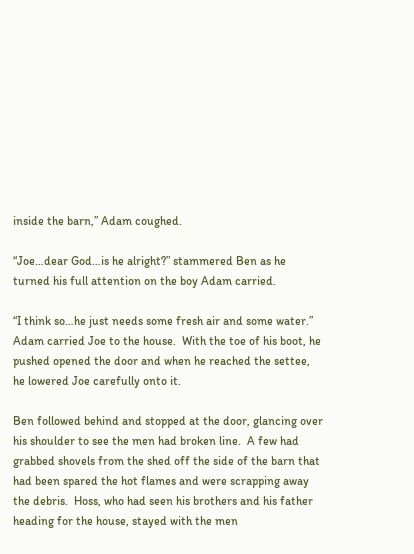inside the barn,” Adam coughed.

“Joe…dear God…is he alright?” stammered Ben as he turned his full attention on the boy Adam carried.

“I think so…he just needs some fresh air and some water.”  Adam carried Joe to the house.  With the toe of his boot, he pushed opened the door and when he reached the settee, he lowered Joe carefully onto it.

Ben followed behind and stopped at the door, glancing over his shoulder to see the men had broken line.  A few had grabbed shovels from the shed off the side of the barn that had been spared the hot flames and were scrapping away the debris.  Hoss, who had seen his brothers and his father heading for the house, stayed with the men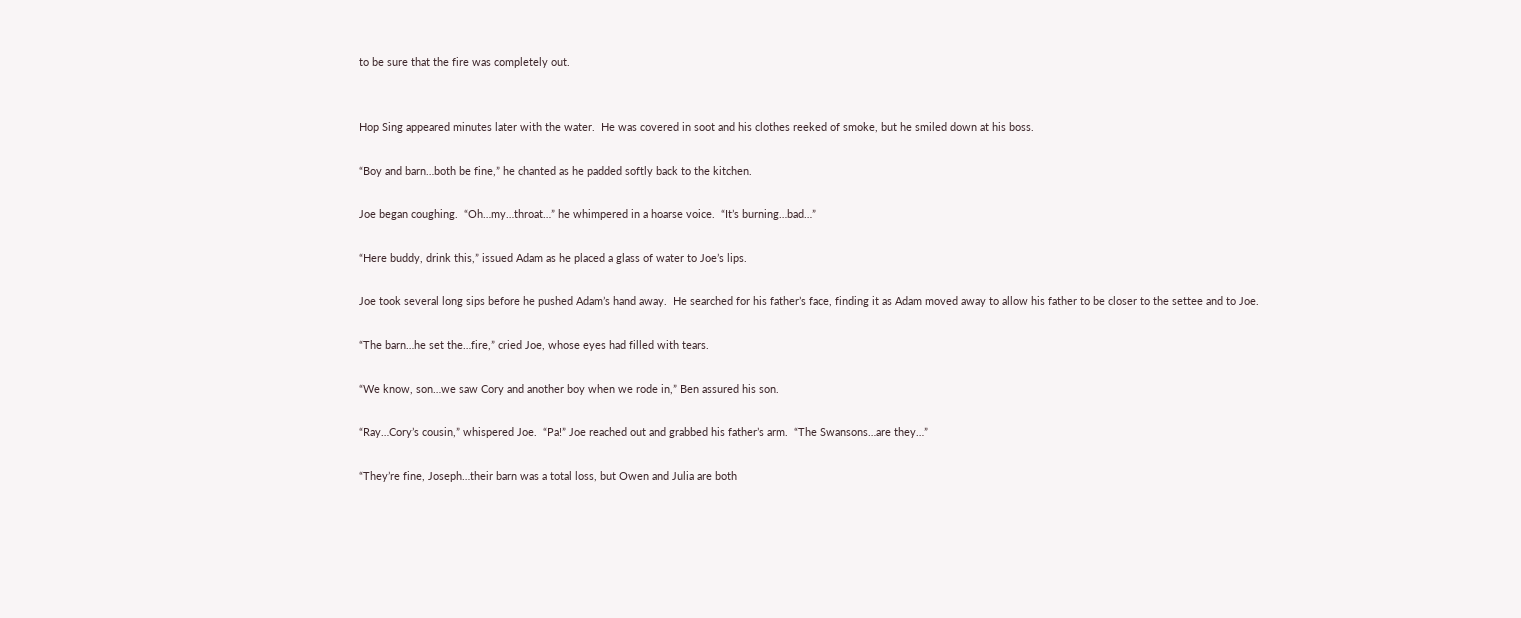to be sure that the fire was completely out.


Hop Sing appeared minutes later with the water.  He was covered in soot and his clothes reeked of smoke, but he smiled down at his boss.

“Boy and barn…both be fine,” he chanted as he padded softly back to the kitchen.

Joe began coughing.  “Oh…my…throat…” he whimpered in a hoarse voice.  “It’s burning…bad…”

“Here buddy, drink this,” issued Adam as he placed a glass of water to Joe’s lips.

Joe took several long sips before he pushed Adam’s hand away.  He searched for his father’s face, finding it as Adam moved away to allow his father to be closer to the settee and to Joe.

“The barn…he set the…fire,” cried Joe, whose eyes had filled with tears.

“We know, son…we saw Cory and another boy when we rode in,” Ben assured his son.

“Ray…Cory’s cousin,” whispered Joe.  “Pa!” Joe reached out and grabbed his father’s arm.  “The Swansons…are they…”

“They’re fine, Joseph…their barn was a total loss, but Owen and Julia are both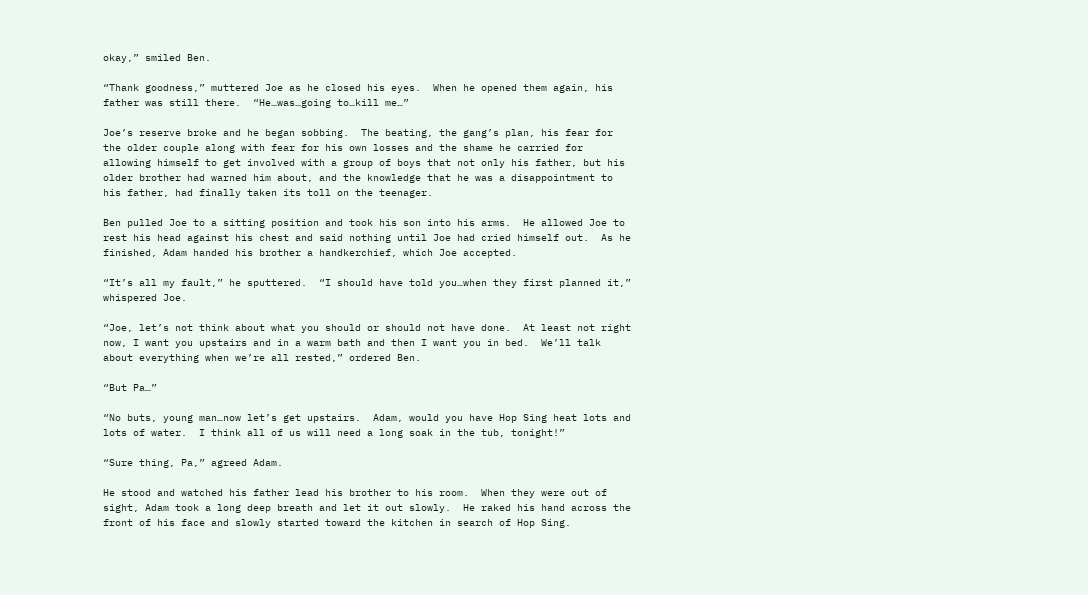okay,” smiled Ben.

“Thank goodness,” muttered Joe as he closed his eyes.  When he opened them again, his father was still there.  “He…was…going to…kill me…”

Joe’s reserve broke and he began sobbing.  The beating, the gang’s plan, his fear for the older couple along with fear for his own losses and the shame he carried for allowing himself to get involved with a group of boys that not only his father, but his older brother had warned him about, and the knowledge that he was a disappointment to his father, had finally taken its toll on the teenager.

Ben pulled Joe to a sitting position and took his son into his arms.  He allowed Joe to rest his head against his chest and said nothing until Joe had cried himself out.  As he finished, Adam handed his brother a handkerchief, which Joe accepted.

“It’s all my fault,” he sputtered.  “I should have told you…when they first planned it,” whispered Joe.

“Joe, let’s not think about what you should or should not have done.  At least not right now, I want you upstairs and in a warm bath and then I want you in bed.  We’ll talk about everything when we’re all rested,” ordered Ben.

“But Pa…”

“No buts, young man…now let’s get upstairs.  Adam, would you have Hop Sing heat lots and lots of water.  I think all of us will need a long soak in the tub, tonight!”

“Sure thing, Pa,” agreed Adam.

He stood and watched his father lead his brother to his room.  When they were out of sight, Adam took a long deep breath and let it out slowly.  He raked his hand across the front of his face and slowly started toward the kitchen in search of Hop Sing.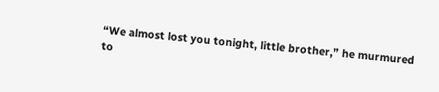“We almost lost you tonight, little brother,” he murmured to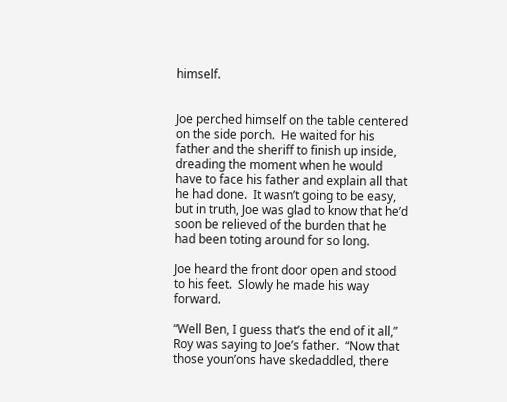himself.


Joe perched himself on the table centered on the side porch.  He waited for his father and the sheriff to finish up inside, dreading the moment when he would have to face his father and explain all that he had done.  It wasn’t going to be easy, but in truth, Joe was glad to know that he’d soon be relieved of the burden that he had been toting around for so long.

Joe heard the front door open and stood to his feet.  Slowly he made his way forward.

“Well Ben, I guess that’s the end of it all,” Roy was saying to Joe’s father.  “Now that those youn’ons have skedaddled, there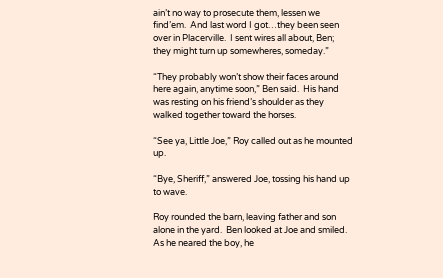ain’t no way to prosecute them, lessen we find’em.  And last word I got…they been seen over in Placerville.  I sent wires all about, Ben; they might turn up somewheres, someday.”

“They probably won’t show their faces around here again, anytime soon,” Ben said.  His hand was resting on his friend’s shoulder as they walked together toward the horses.

“See ya, Little Joe,” Roy called out as he mounted up.

“Bye, Sheriff,” answered Joe, tossing his hand up to wave.

Roy rounded the barn, leaving father and son alone in the yard.  Ben looked at Joe and smiled.  As he neared the boy, he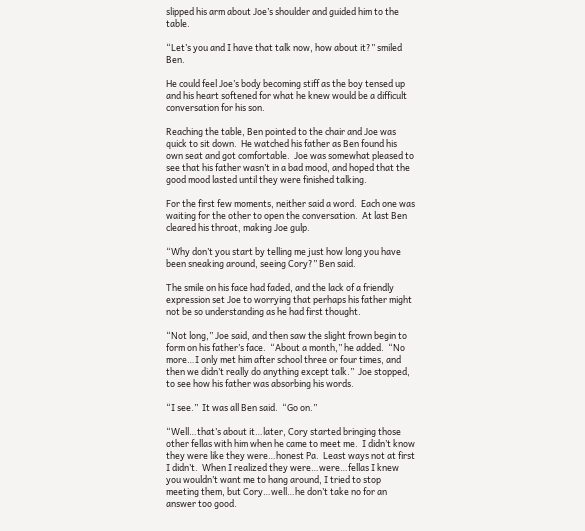slipped his arm about Joe’s shoulder and guided him to the table.

“Let’s you and I have that talk now, how about it?” smiled Ben.

He could feel Joe’s body becoming stiff as the boy tensed up and his heart softened for what he knew would be a difficult conversation for his son.

Reaching the table, Ben pointed to the chair and Joe was quick to sit down.  He watched his father as Ben found his own seat and got comfortable.  Joe was somewhat pleased to see that his father wasn’t in a bad mood, and hoped that the good mood lasted until they were finished talking.

For the first few moments, neither said a word.  Each one was waiting for the other to open the conversation.  At last Ben cleared his throat, making Joe gulp.

“Why don’t you start by telling me just how long you have been sneaking around, seeing Cory?” Ben said.

The smile on his face had faded, and the lack of a friendly expression set Joe to worrying that perhaps his father might not be so understanding as he had first thought.

“Not long,” Joe said, and then saw the slight frown begin to form on his father’s face.  “About a month,” he added.  “No more…I only met him after school three or four times, and then we didn’t really do anything except talk.”  Joe stopped, to see how his father was absorbing his words.

“I see.”  It was all Ben said.  “Go on.”

“Well…that’s about it…later, Cory started bringing those other fellas with him when he came to meet me.  I didn’t know they were like they were…honest Pa.  Least ways not at first I didn’t.  When I realized they were…were…fellas I knew you wouldn’t want me to hang around, I tried to stop meeting them, but Cory…well…he don’t take no for an answer too good.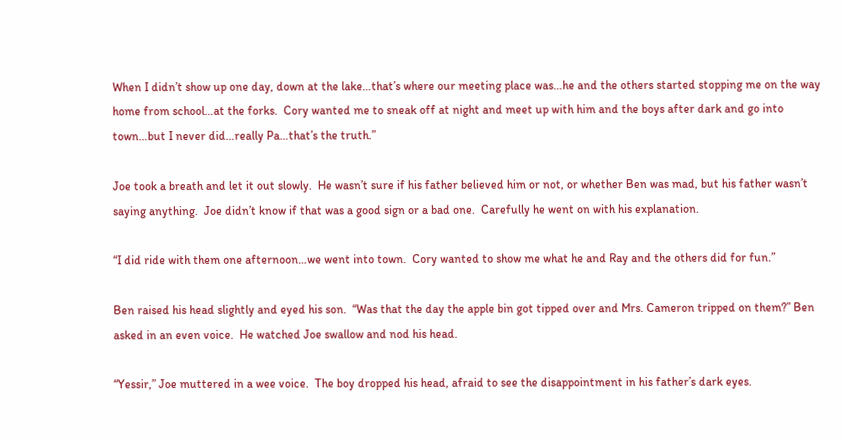When I didn’t show up one day, down at the lake…that’s where our meeting place was…he and the others started stopping me on the way home from school…at the forks.  Cory wanted me to sneak off at night and meet up with him and the boys after dark and go into town…but I never did…really Pa…that’s the truth.”

Joe took a breath and let it out slowly.  He wasn’t sure if his father believed him or not, or whether Ben was mad, but his father wasn’t saying anything.  Joe didn’t know if that was a good sign or a bad one.  Carefully he went on with his explanation.

“I did ride with them one afternoon…we went into town.  Cory wanted to show me what he and Ray and the others did for fun.”

Ben raised his head slightly and eyed his son.  “Was that the day the apple bin got tipped over and Mrs. Cameron tripped on them?” Ben asked in an even voice.  He watched Joe swallow and nod his head.

“Yessir,” Joe muttered in a wee voice.  The boy dropped his head, afraid to see the disappointment in his father’s dark eyes.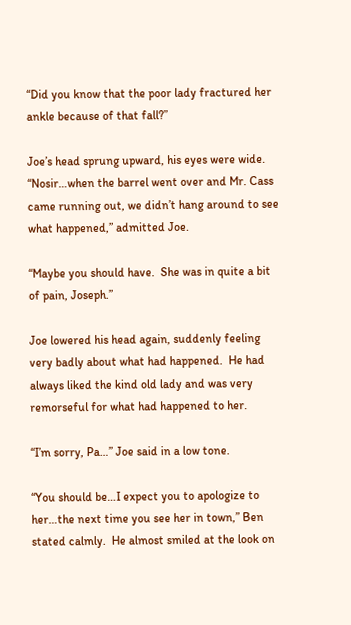“Did you know that the poor lady fractured her ankle because of that fall?”

Joe’s head sprung upward, his eyes were wide. “Nosir…when the barrel went over and Mr. Cass came running out, we didn’t hang around to see what happened,” admitted Joe.

“Maybe you should have.  She was in quite a bit of pain, Joseph.”

Joe lowered his head again, suddenly feeling very badly about what had happened.  He had always liked the kind old lady and was very remorseful for what had happened to her.

“I’m sorry, Pa…” Joe said in a low tone.

“You should be…I expect you to apologize to her…the next time you see her in town,” Ben stated calmly.  He almost smiled at the look on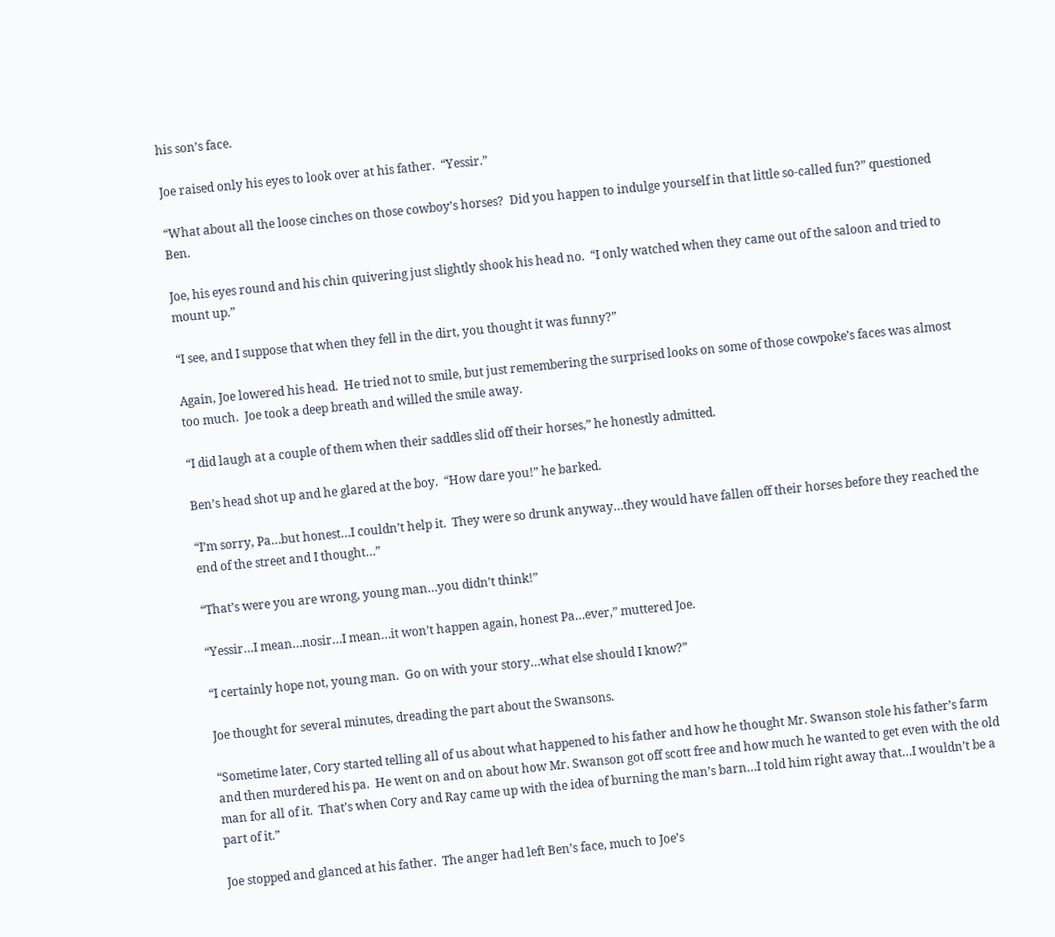his son’s face.

Joe raised only his eyes to look over at his father.  “Yessir.”

“What about all the loose cinches on those cowboy’s horses?  Did you happen to indulge yourself in that little so-called fun?” questioned Ben.

Joe, his eyes round and his chin quivering just slightly shook his head no.  “I only watched when they came out of the saloon and tried to mount up.”

“I see, and I suppose that when they fell in the dirt, you thought it was funny?”

Again, Joe lowered his head.  He tried not to smile, but just remembering the surprised looks on some of those cowpoke’s faces was almost too much.  Joe took a deep breath and willed the smile away.

“I did laugh at a couple of them when their saddles slid off their horses,” he honestly admitted.

Ben’s head shot up and he glared at the boy.  “How dare you!” he barked.

“I’m sorry, Pa…but honest…I couldn’t help it.  They were so drunk anyway…they would have fallen off their horses before they reached the end of the street and I thought…”

“That’s were you are wrong, young man…you didn’t think!”

“Yessir…I mean…nosir…I mean…it won’t happen again, honest Pa…ever,” muttered Joe.

“I certainly hope not, young man.  Go on with your story…what else should I know?”

Joe thought for several minutes, dreading the part about the Swansons.

“Sometime later, Cory started telling all of us about what happened to his father and how he thought Mr. Swanson stole his father’s farm and then murdered his pa.  He went on and on about how Mr. Swanson got off scott free and how much he wanted to get even with the old man for all of it.  That’s when Cory and Ray came up with the idea of burning the man’s barn…I told him right away that…I wouldn’t be a part of it.”

Joe stopped and glanced at his father.  The anger had left Ben’s face, much to Joe’s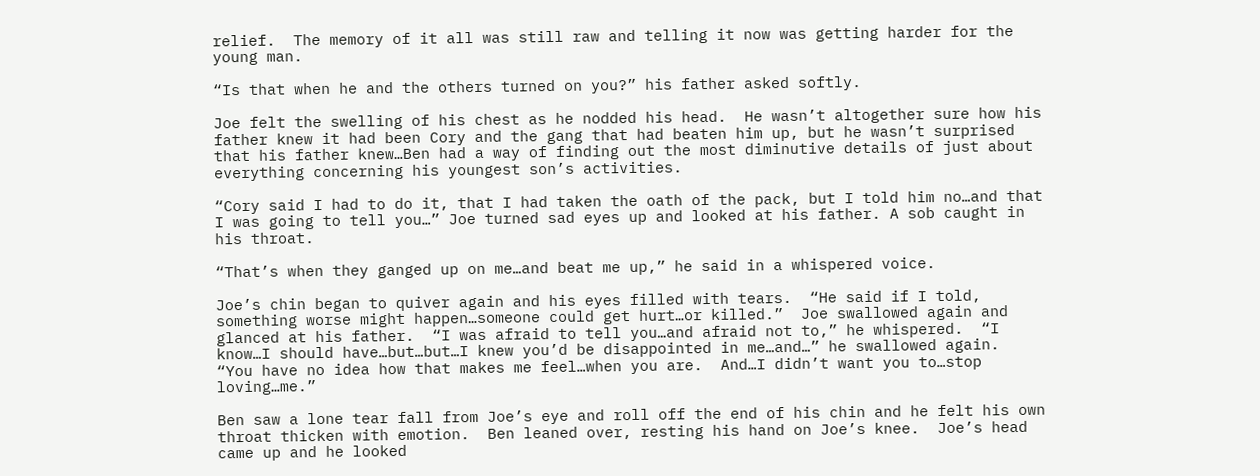relief.  The memory of it all was still raw and telling it now was getting harder for the young man.

“Is that when he and the others turned on you?” his father asked softly.

Joe felt the swelling of his chest as he nodded his head.  He wasn’t altogether sure how his father knew it had been Cory and the gang that had beaten him up, but he wasn’t surprised that his father knew…Ben had a way of finding out the most diminutive details of just about everything concerning his youngest son’s activities.

“Cory said I had to do it, that I had taken the oath of the pack, but I told him no…and that I was going to tell you…” Joe turned sad eyes up and looked at his father. A sob caught in his throat.

“That’s when they ganged up on me…and beat me up,” he said in a whispered voice.

Joe’s chin began to quiver again and his eyes filled with tears.  “He said if I told, something worse might happen…someone could get hurt…or killed.”  Joe swallowed again and glanced at his father.  “I was afraid to tell you…and afraid not to,” he whispered.  “I know…I should have…but…but…I knew you’d be disappointed in me…and…” he swallowed again.  “You have no idea how that makes me feel…when you are.  And…I didn’t want you to…stop loving…me.”

Ben saw a lone tear fall from Joe’s eye and roll off the end of his chin and he felt his own throat thicken with emotion.  Ben leaned over, resting his hand on Joe’s knee.  Joe’s head came up and he looked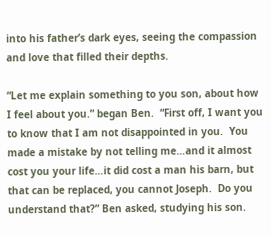into his father’s dark eyes, seeing the compassion and love that filled their depths.

“Let me explain something to you son, about how I feel about you.” began Ben.  “First off, I want you to know that I am not disappointed in you.  You made a mistake by not telling me…and it almost cost you your life…it did cost a man his barn, but that can be replaced, you cannot Joseph.  Do you understand that?” Ben asked, studying his son.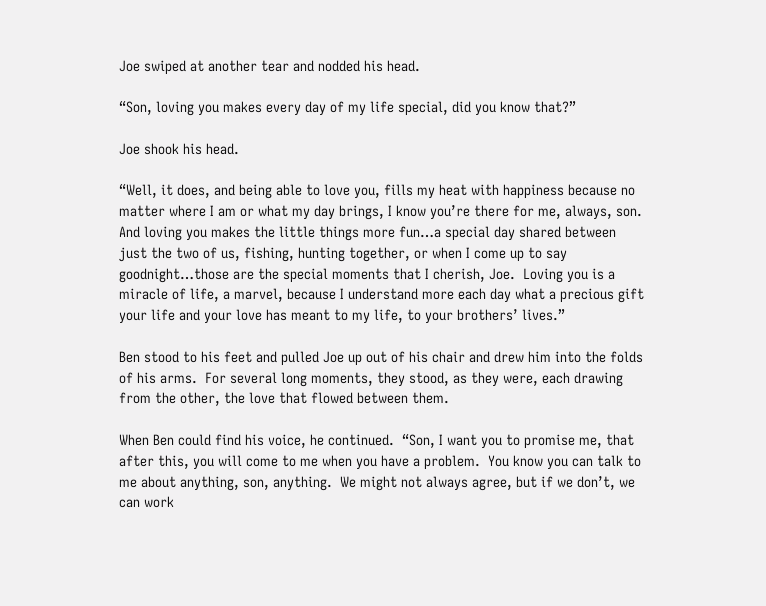Joe swiped at another tear and nodded his head.

“Son, loving you makes every day of my life special, did you know that?”

Joe shook his head.

“Well, it does, and being able to love you, fills my heat with happiness because no matter where I am or what my day brings, I know you’re there for me, always, son.  And loving you makes the little things more fun…a special day shared between just the two of us, fishing, hunting together, or when I come up to say goodnight…those are the special moments that I cherish, Joe.  Loving you is a miracle of life, a marvel, because I understand more each day what a precious gift your life and your love has meant to my life, to your brothers’ lives.”

Ben stood to his feet and pulled Joe up out of his chair and drew him into the folds of his arms.  For several long moments, they stood, as they were, each drawing from the other, the love that flowed between them.

When Ben could find his voice, he continued.  “Son, I want you to promise me, that after this, you will come to me when you have a problem.  You know you can talk to me about anything, son, anything.  We might not always agree, but if we don’t, we can work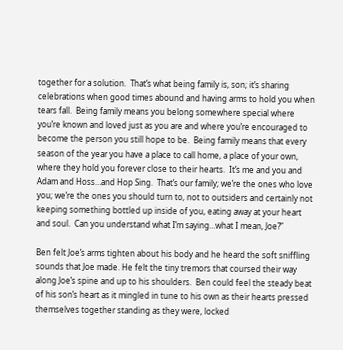together for a solution.  That’s what being family is, son; it’s sharing celebrations when good times abound and having arms to hold you when tears fall.  Being family means you belong somewhere special where you’re known and loved just as you are and where you’re encouraged to become the person you still hope to be.  Being family means that every season of the year you have a place to call home, a place of your own, where they hold you forever close to their hearts.  It’s me and you and Adam and Hoss…and Hop Sing.  That’s our family; we’re the ones who love you; we’re the ones you should turn to, not to outsiders and certainly not keeping something bottled up inside of you, eating away at your heart and soul.  Can you understand what I’m saying…what I mean, Joe?”

Ben felt Joe’s arms tighten about his body and he heard the soft sniffling sounds that Joe made. He felt the tiny tremors that coursed their way along Joe’s spine and up to his shoulders.  Ben could feel the steady beat of his son’s heart as it mingled in tune to his own as their hearts pressed themselves together standing as they were, locked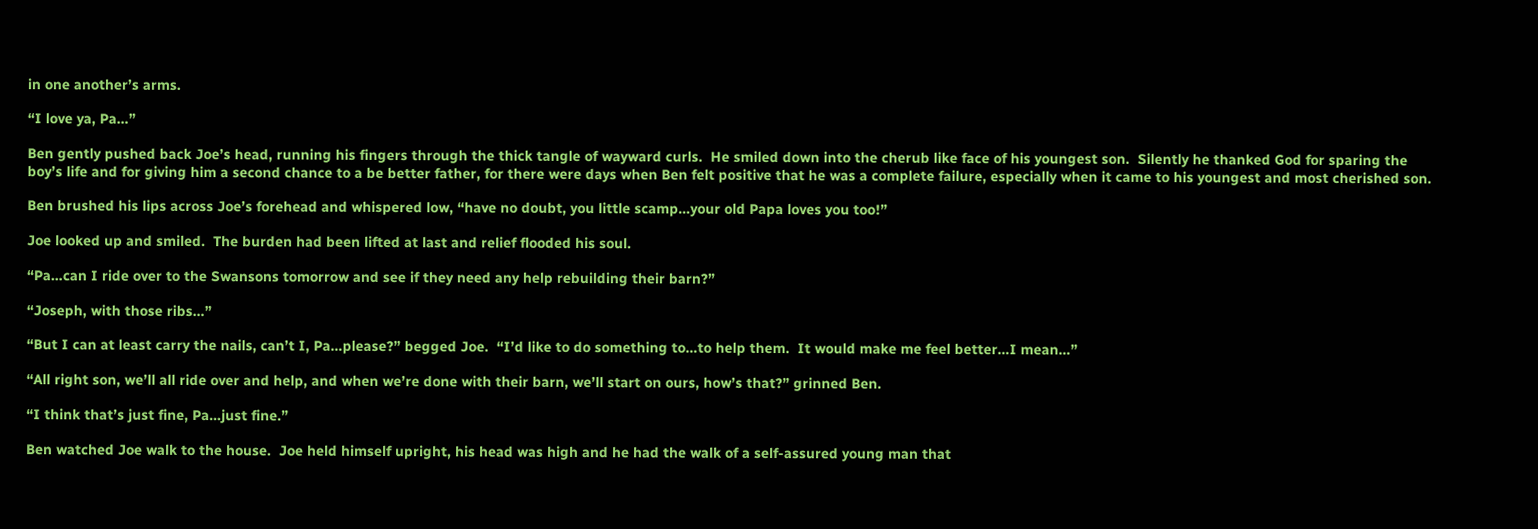in one another’s arms.

“I love ya, Pa…”

Ben gently pushed back Joe’s head, running his fingers through the thick tangle of wayward curls.  He smiled down into the cherub like face of his youngest son.  Silently he thanked God for sparing the boy’s life and for giving him a second chance to a be better father, for there were days when Ben felt positive that he was a complete failure, especially when it came to his youngest and most cherished son.

Ben brushed his lips across Joe’s forehead and whispered low, “have no doubt, you little scamp…your old Papa loves you too!”

Joe looked up and smiled.  The burden had been lifted at last and relief flooded his soul.

“Pa…can I ride over to the Swansons tomorrow and see if they need any help rebuilding their barn?”

“Joseph, with those ribs…”

“But I can at least carry the nails, can’t I, Pa…please?” begged Joe.  “I’d like to do something to…to help them.  It would make me feel better…I mean…”

“All right son, we’ll all ride over and help, and when we’re done with their barn, we’ll start on ours, how’s that?” grinned Ben.

“I think that’s just fine, Pa…just fine.”

Ben watched Joe walk to the house.  Joe held himself upright, his head was high and he had the walk of a self-assured young man that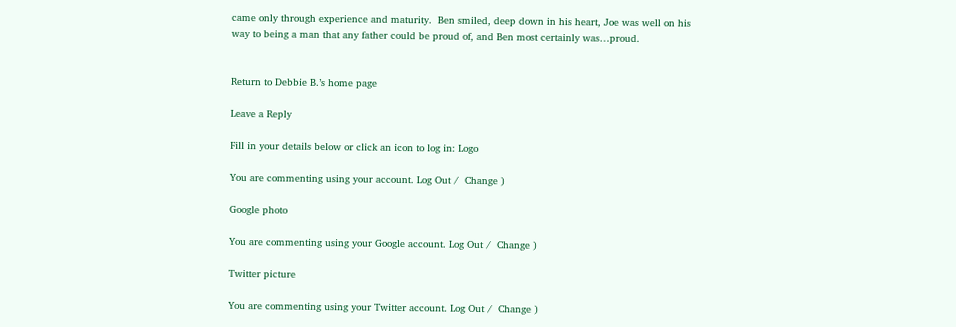came only through experience and maturity.  Ben smiled, deep down in his heart, Joe was well on his way to being a man that any father could be proud of, and Ben most certainly was…proud.


Return to Debbie B.’s home page

Leave a Reply

Fill in your details below or click an icon to log in: Logo

You are commenting using your account. Log Out /  Change )

Google photo

You are commenting using your Google account. Log Out /  Change )

Twitter picture

You are commenting using your Twitter account. Log Out /  Change )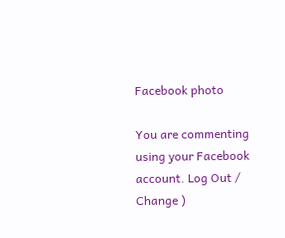Facebook photo

You are commenting using your Facebook account. Log Out /  Change )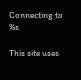Connecting to %s

This site uses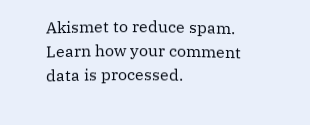Akismet to reduce spam. Learn how your comment data is processed.